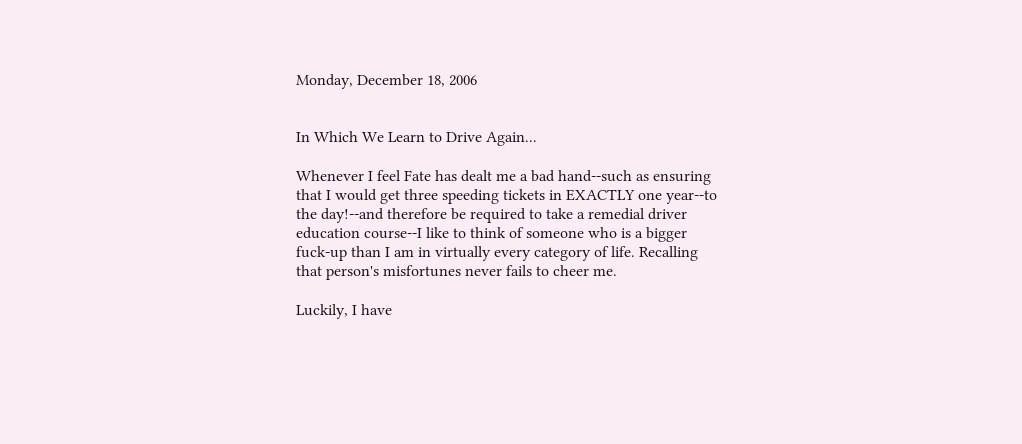Monday, December 18, 2006


In Which We Learn to Drive Again...

Whenever I feel Fate has dealt me a bad hand--such as ensuring that I would get three speeding tickets in EXACTLY one year--to the day!--and therefore be required to take a remedial driver education course--I like to think of someone who is a bigger fuck-up than I am in virtually every category of life. Recalling that person's misfortunes never fails to cheer me.

Luckily, I have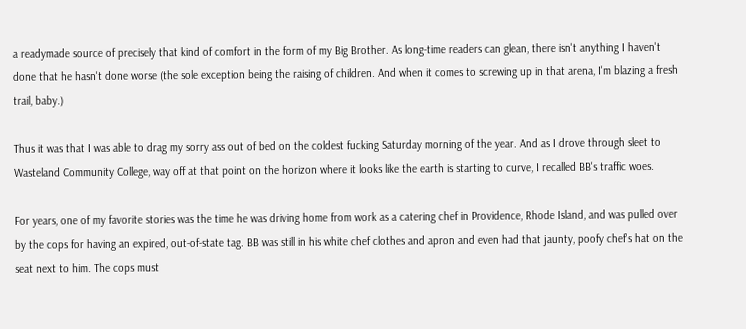a readymade source of precisely that kind of comfort in the form of my Big Brother. As long-time readers can glean, there isn't anything I haven't done that he hasn't done worse (the sole exception being the raising of children. And when it comes to screwing up in that arena, I'm blazing a fresh trail, baby.)

Thus it was that I was able to drag my sorry ass out of bed on the coldest fucking Saturday morning of the year. And as I drove through sleet to Wasteland Community College, way off at that point on the horizon where it looks like the earth is starting to curve, I recalled BB's traffic woes.

For years, one of my favorite stories was the time he was driving home from work as a catering chef in Providence, Rhode Island, and was pulled over by the cops for having an expired, out-of-state tag. BB was still in his white chef clothes and apron and even had that jaunty, poofy chef's hat on the seat next to him. The cops must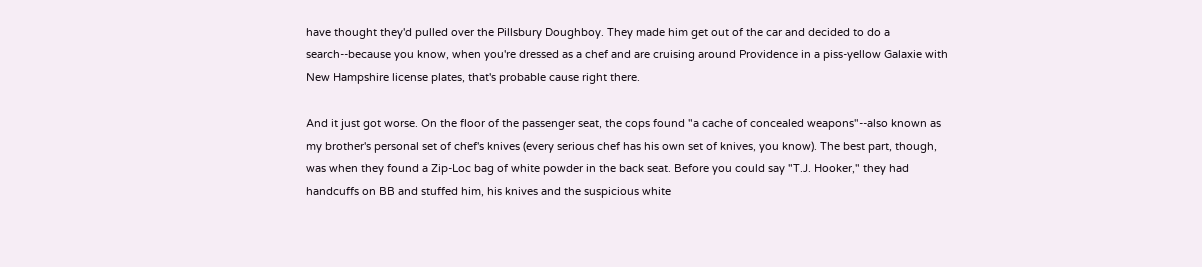have thought they'd pulled over the Pillsbury Doughboy. They made him get out of the car and decided to do a search--because you know, when you're dressed as a chef and are cruising around Providence in a piss-yellow Galaxie with New Hampshire license plates, that's probable cause right there.

And it just got worse. On the floor of the passenger seat, the cops found "a cache of concealed weapons"--also known as my brother's personal set of chef's knives (every serious chef has his own set of knives, you know). The best part, though, was when they found a Zip-Loc bag of white powder in the back seat. Before you could say "T.J. Hooker," they had handcuffs on BB and stuffed him, his knives and the suspicious white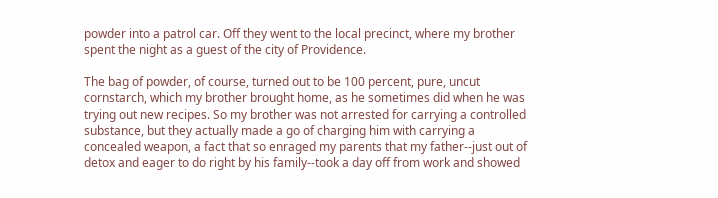powder into a patrol car. Off they went to the local precinct, where my brother spent the night as a guest of the city of Providence.

The bag of powder, of course, turned out to be 100 percent, pure, uncut cornstarch, which my brother brought home, as he sometimes did when he was trying out new recipes. So my brother was not arrested for carrying a controlled substance, but they actually made a go of charging him with carrying a concealed weapon, a fact that so enraged my parents that my father--just out of detox and eager to do right by his family--took a day off from work and showed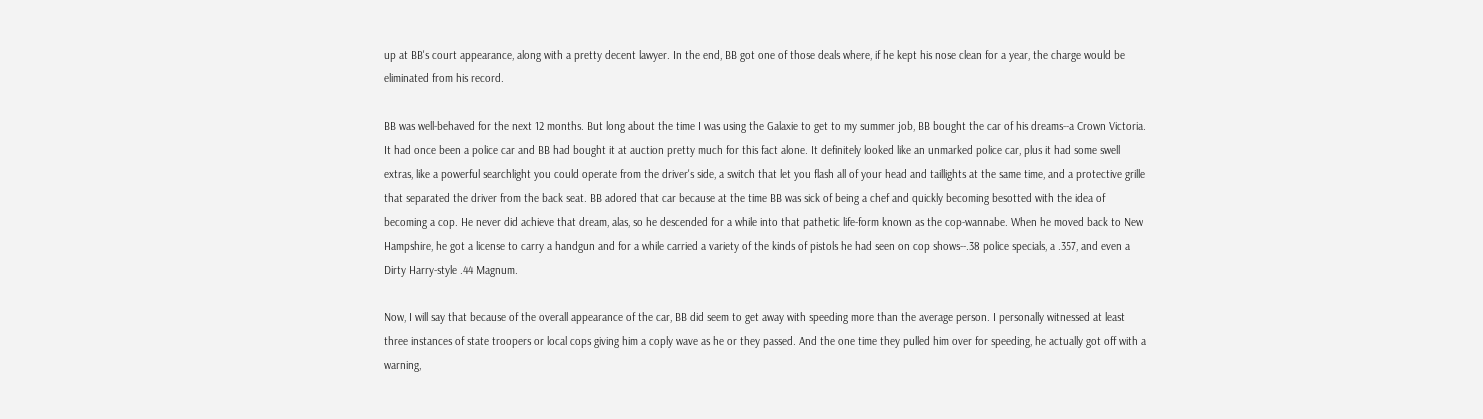up at BB's court appearance, along with a pretty decent lawyer. In the end, BB got one of those deals where, if he kept his nose clean for a year, the charge would be eliminated from his record.

BB was well-behaved for the next 12 months. But long about the time I was using the Galaxie to get to my summer job, BB bought the car of his dreams--a Crown Victoria. It had once been a police car and BB had bought it at auction pretty much for this fact alone. It definitely looked like an unmarked police car, plus it had some swell extras, like a powerful searchlight you could operate from the driver's side, a switch that let you flash all of your head and taillights at the same time, and a protective grille that separated the driver from the back seat. BB adored that car because at the time BB was sick of being a chef and quickly becoming besotted with the idea of becoming a cop. He never did achieve that dream, alas, so he descended for a while into that pathetic life-form known as the cop-wannabe. When he moved back to New Hampshire, he got a license to carry a handgun and for a while carried a variety of the kinds of pistols he had seen on cop shows--.38 police specials, a .357, and even a Dirty Harry-style .44 Magnum.

Now, I will say that because of the overall appearance of the car, BB did seem to get away with speeding more than the average person. I personally witnessed at least three instances of state troopers or local cops giving him a coply wave as he or they passed. And the one time they pulled him over for speeding, he actually got off with a warning,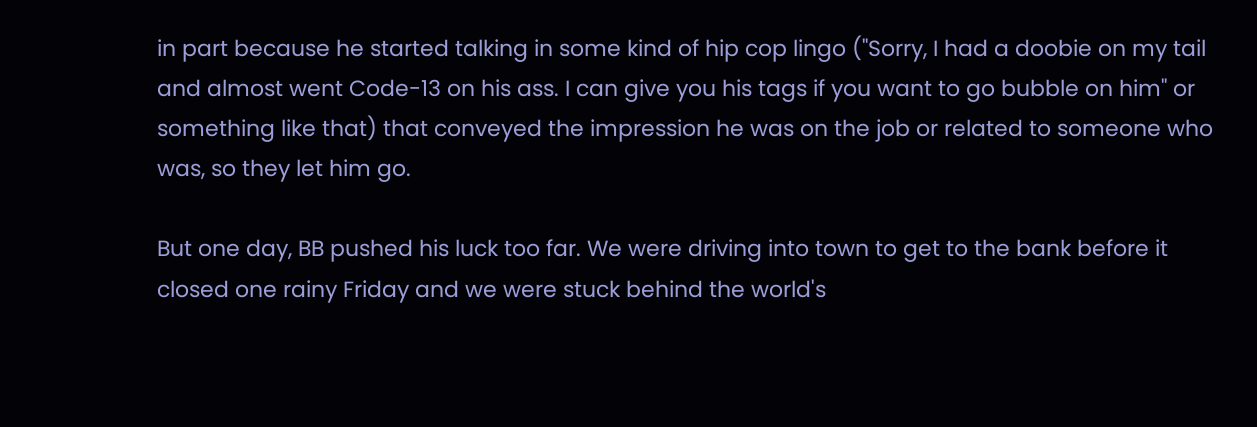in part because he started talking in some kind of hip cop lingo ("Sorry, I had a doobie on my tail and almost went Code-13 on his ass. I can give you his tags if you want to go bubble on him" or something like that) that conveyed the impression he was on the job or related to someone who was, so they let him go.

But one day, BB pushed his luck too far. We were driving into town to get to the bank before it closed one rainy Friday and we were stuck behind the world's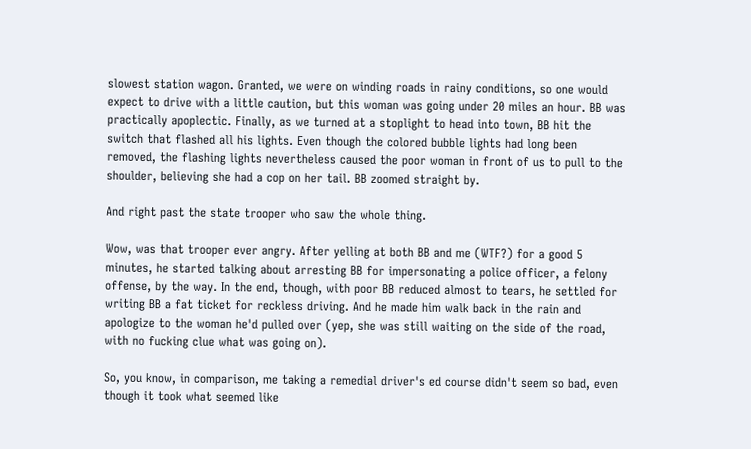slowest station wagon. Granted, we were on winding roads in rainy conditions, so one would expect to drive with a little caution, but this woman was going under 20 miles an hour. BB was practically apoplectic. Finally, as we turned at a stoplight to head into town, BB hit the switch that flashed all his lights. Even though the colored bubble lights had long been removed, the flashing lights nevertheless caused the poor woman in front of us to pull to the shoulder, believing she had a cop on her tail. BB zoomed straight by.

And right past the state trooper who saw the whole thing.

Wow, was that trooper ever angry. After yelling at both BB and me (WTF?) for a good 5 minutes, he started talking about arresting BB for impersonating a police officer, a felony offense, by the way. In the end, though, with poor BB reduced almost to tears, he settled for writing BB a fat ticket for reckless driving. And he made him walk back in the rain and apologize to the woman he'd pulled over (yep, she was still waiting on the side of the road, with no fucking clue what was going on).

So, you know, in comparison, me taking a remedial driver's ed course didn't seem so bad, even though it took what seemed like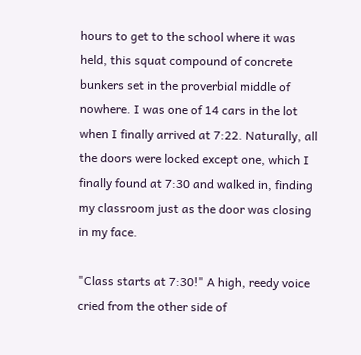hours to get to the school where it was held, this squat compound of concrete bunkers set in the proverbial middle of nowhere. I was one of 14 cars in the lot when I finally arrived at 7:22. Naturally, all the doors were locked except one, which I finally found at 7:30 and walked in, finding my classroom just as the door was closing in my face.

"Class starts at 7:30!" A high, reedy voice cried from the other side of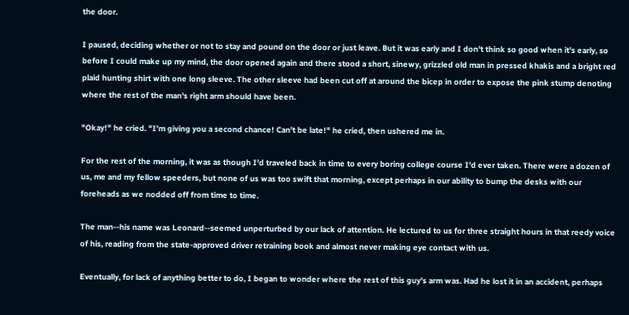the door.

I paused, deciding whether or not to stay and pound on the door or just leave. But it was early and I don't think so good when it's early, so before I could make up my mind, the door opened again and there stood a short, sinewy, grizzled old man in pressed khakis and a bright red plaid hunting shirt with one long sleeve. The other sleeve had been cut off at around the bicep in order to expose the pink stump denoting where the rest of the man's right arm should have been.

"Okay!" he cried. "I'm giving you a second chance! Can't be late!" he cried, then ushered me in.

For the rest of the morning, it was as though I'd traveled back in time to every boring college course I'd ever taken. There were a dozen of us, me and my fellow speeders, but none of us was too swift that morning, except perhaps in our ability to bump the desks with our foreheads as we nodded off from time to time.

The man--his name was Leonard--seemed unperturbed by our lack of attention. He lectured to us for three straight hours in that reedy voice of his, reading from the state-approved driver retraining book and almost never making eye contact with us.

Eventually, for lack of anything better to do, I began to wonder where the rest of this guy's arm was. Had he lost it in an accident, perhaps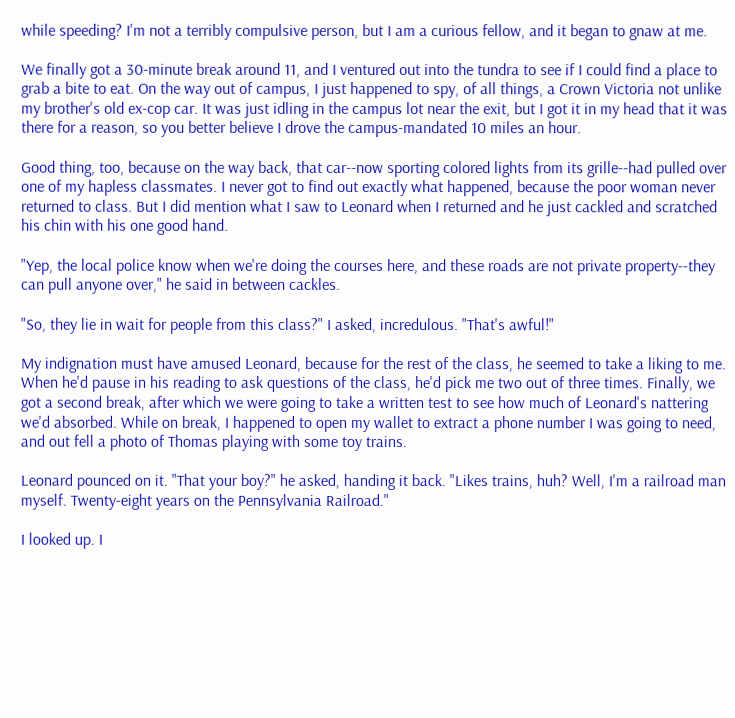while speeding? I'm not a terribly compulsive person, but I am a curious fellow, and it began to gnaw at me.

We finally got a 30-minute break around 11, and I ventured out into the tundra to see if I could find a place to grab a bite to eat. On the way out of campus, I just happened to spy, of all things, a Crown Victoria not unlike my brother's old ex-cop car. It was just idling in the campus lot near the exit, but I got it in my head that it was there for a reason, so you better believe I drove the campus-mandated 10 miles an hour.

Good thing, too, because on the way back, that car--now sporting colored lights from its grille--had pulled over one of my hapless classmates. I never got to find out exactly what happened, because the poor woman never returned to class. But I did mention what I saw to Leonard when I returned and he just cackled and scratched his chin with his one good hand.

"Yep, the local police know when we're doing the courses here, and these roads are not private property--they can pull anyone over," he said in between cackles.

"So, they lie in wait for people from this class?" I asked, incredulous. "That's awful!"

My indignation must have amused Leonard, because for the rest of the class, he seemed to take a liking to me. When he'd pause in his reading to ask questions of the class, he'd pick me two out of three times. Finally, we got a second break, after which we were going to take a written test to see how much of Leonard's nattering we'd absorbed. While on break, I happened to open my wallet to extract a phone number I was going to need, and out fell a photo of Thomas playing with some toy trains.

Leonard pounced on it. "That your boy?" he asked, handing it back. "Likes trains, huh? Well, I'm a railroad man myself. Twenty-eight years on the Pennsylvania Railroad."

I looked up. I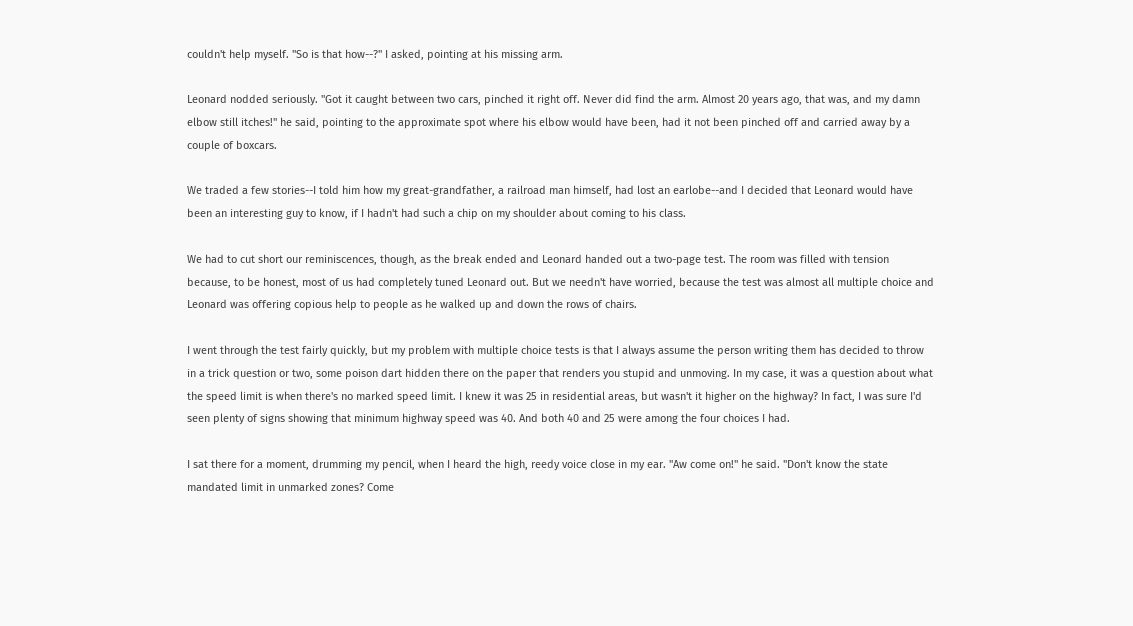couldn't help myself. "So is that how--?" I asked, pointing at his missing arm.

Leonard nodded seriously. "Got it caught between two cars, pinched it right off. Never did find the arm. Almost 20 years ago, that was, and my damn elbow still itches!" he said, pointing to the approximate spot where his elbow would have been, had it not been pinched off and carried away by a couple of boxcars.

We traded a few stories--I told him how my great-grandfather, a railroad man himself, had lost an earlobe--and I decided that Leonard would have been an interesting guy to know, if I hadn't had such a chip on my shoulder about coming to his class.

We had to cut short our reminiscences, though, as the break ended and Leonard handed out a two-page test. The room was filled with tension because, to be honest, most of us had completely tuned Leonard out. But we needn't have worried, because the test was almost all multiple choice and Leonard was offering copious help to people as he walked up and down the rows of chairs.

I went through the test fairly quickly, but my problem with multiple choice tests is that I always assume the person writing them has decided to throw in a trick question or two, some poison dart hidden there on the paper that renders you stupid and unmoving. In my case, it was a question about what the speed limit is when there's no marked speed limit. I knew it was 25 in residential areas, but wasn't it higher on the highway? In fact, I was sure I'd seen plenty of signs showing that minimum highway speed was 40. And both 40 and 25 were among the four choices I had.

I sat there for a moment, drumming my pencil, when I heard the high, reedy voice close in my ear. "Aw come on!" he said. "Don't know the state mandated limit in unmarked zones? Come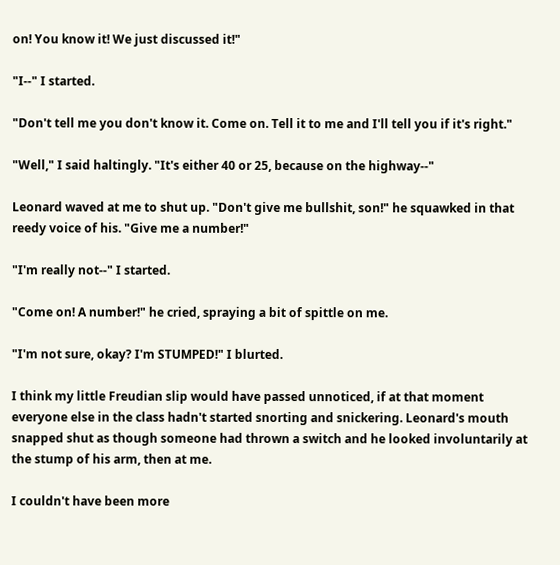on! You know it! We just discussed it!"

"I--" I started.

"Don't tell me you don't know it. Come on. Tell it to me and I'll tell you if it's right."

"Well," I said haltingly. "It's either 40 or 25, because on the highway--"

Leonard waved at me to shut up. "Don't give me bullshit, son!" he squawked in that reedy voice of his. "Give me a number!"

"I'm really not--" I started.

"Come on! A number!" he cried, spraying a bit of spittle on me.

"I'm not sure, okay? I'm STUMPED!" I blurted.

I think my little Freudian slip would have passed unnoticed, if at that moment everyone else in the class hadn't started snorting and snickering. Leonard's mouth snapped shut as though someone had thrown a switch and he looked involuntarily at the stump of his arm, then at me.

I couldn't have been more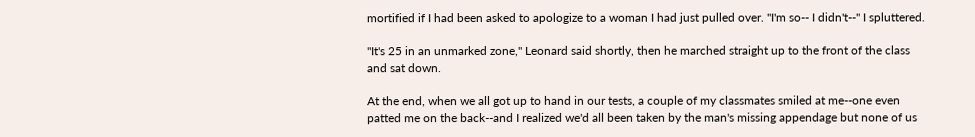mortified if I had been asked to apologize to a woman I had just pulled over. "I'm so-- I didn't--" I spluttered.

"It's 25 in an unmarked zone," Leonard said shortly, then he marched straight up to the front of the class and sat down.

At the end, when we all got up to hand in our tests, a couple of my classmates smiled at me--one even patted me on the back--and I realized we'd all been taken by the man's missing appendage but none of us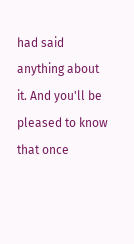had said anything about it. And you'll be pleased to know that once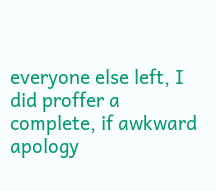everyone else left, I did proffer a complete, if awkward apology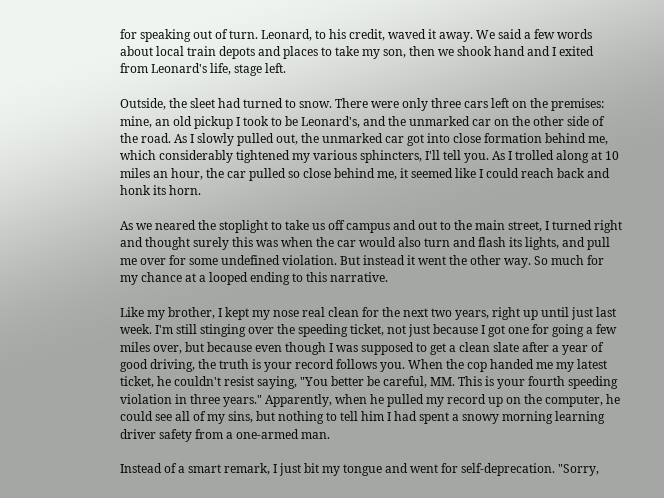for speaking out of turn. Leonard, to his credit, waved it away. We said a few words about local train depots and places to take my son, then we shook hand and I exited from Leonard's life, stage left.

Outside, the sleet had turned to snow. There were only three cars left on the premises: mine, an old pickup I took to be Leonard's, and the unmarked car on the other side of the road. As I slowly pulled out, the unmarked car got into close formation behind me, which considerably tightened my various sphincters, I'll tell you. As I trolled along at 10 miles an hour, the car pulled so close behind me, it seemed like I could reach back and honk its horn.

As we neared the stoplight to take us off campus and out to the main street, I turned right and thought surely this was when the car would also turn and flash its lights, and pull me over for some undefined violation. But instead it went the other way. So much for my chance at a looped ending to this narrative.

Like my brother, I kept my nose real clean for the next two years, right up until just last week. I'm still stinging over the speeding ticket, not just because I got one for going a few miles over, but because even though I was supposed to get a clean slate after a year of good driving, the truth is your record follows you. When the cop handed me my latest ticket, he couldn't resist saying, "You better be careful, MM. This is your fourth speeding violation in three years." Apparently, when he pulled my record up on the computer, he could see all of my sins, but nothing to tell him I had spent a snowy morning learning driver safety from a one-armed man.

Instead of a smart remark, I just bit my tongue and went for self-deprecation. "Sorry,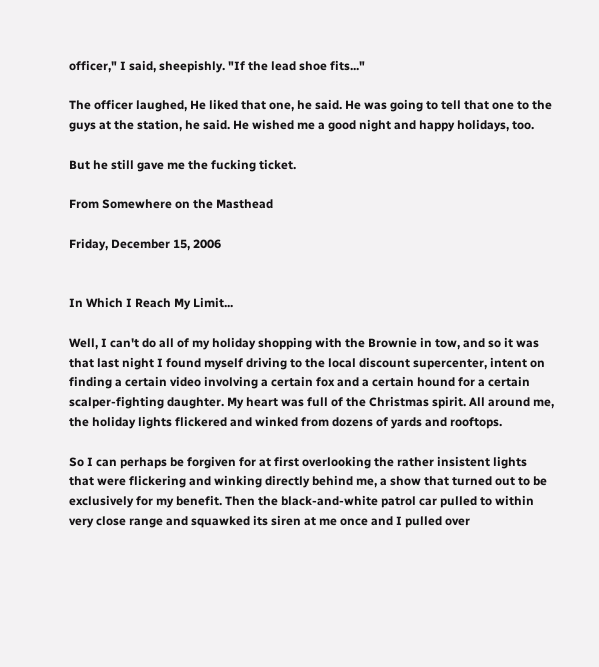officer," I said, sheepishly. "If the lead shoe fits..."

The officer laughed, He liked that one, he said. He was going to tell that one to the guys at the station, he said. He wished me a good night and happy holidays, too.

But he still gave me the fucking ticket.

From Somewhere on the Masthead

Friday, December 15, 2006


In Which I Reach My Limit...

Well, I can't do all of my holiday shopping with the Brownie in tow, and so it was that last night I found myself driving to the local discount supercenter, intent on finding a certain video involving a certain fox and a certain hound for a certain scalper-fighting daughter. My heart was full of the Christmas spirit. All around me, the holiday lights flickered and winked from dozens of yards and rooftops.

So I can perhaps be forgiven for at first overlooking the rather insistent lights that were flickering and winking directly behind me, a show that turned out to be exclusively for my benefit. Then the black-and-white patrol car pulled to within very close range and squawked its siren at me once and I pulled over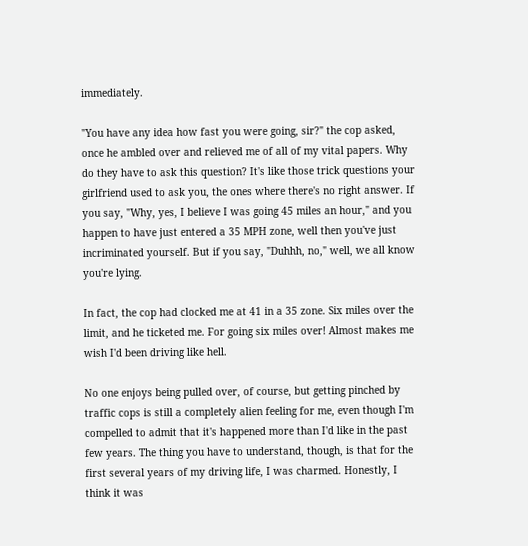immediately.

"You have any idea how fast you were going, sir?" the cop asked, once he ambled over and relieved me of all of my vital papers. Why do they have to ask this question? It's like those trick questions your girlfriend used to ask you, the ones where there's no right answer. If you say, "Why, yes, I believe I was going 45 miles an hour," and you happen to have just entered a 35 MPH zone, well then you've just incriminated yourself. But if you say, "Duhhh, no," well, we all know you're lying.

In fact, the cop had clocked me at 41 in a 35 zone. Six miles over the limit, and he ticketed me. For going six miles over! Almost makes me wish I'd been driving like hell.

No one enjoys being pulled over, of course, but getting pinched by traffic cops is still a completely alien feeling for me, even though I'm compelled to admit that it's happened more than I'd like in the past few years. The thing you have to understand, though, is that for the first several years of my driving life, I was charmed. Honestly, I think it was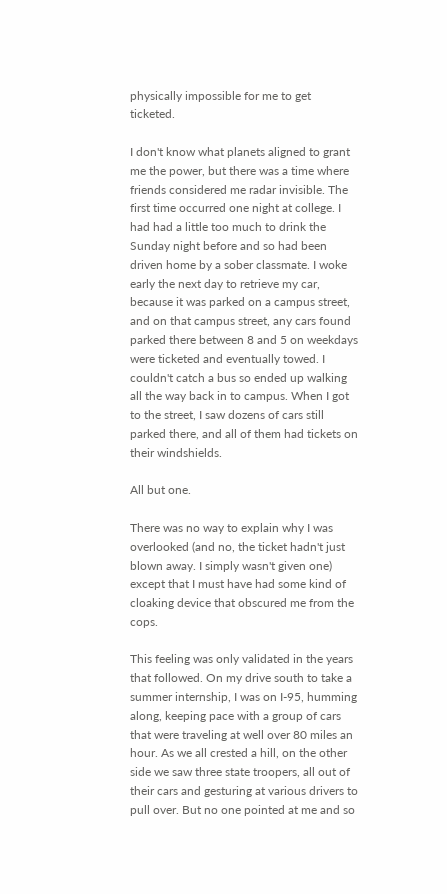physically impossible for me to get ticketed.

I don't know what planets aligned to grant me the power, but there was a time where friends considered me radar invisible. The first time occurred one night at college. I had had a little too much to drink the Sunday night before and so had been driven home by a sober classmate. I woke early the next day to retrieve my car, because it was parked on a campus street, and on that campus street, any cars found parked there between 8 and 5 on weekdays were ticketed and eventually towed. I couldn't catch a bus so ended up walking all the way back in to campus. When I got to the street, I saw dozens of cars still parked there, and all of them had tickets on their windshields.

All but one.

There was no way to explain why I was overlooked (and no, the ticket hadn't just blown away. I simply wasn't given one) except that I must have had some kind of cloaking device that obscured me from the cops.

This feeling was only validated in the years that followed. On my drive south to take a summer internship, I was on I-95, humming along, keeping pace with a group of cars that were traveling at well over 80 miles an hour. As we all crested a hill, on the other side we saw three state troopers, all out of their cars and gesturing at various drivers to pull over. But no one pointed at me and so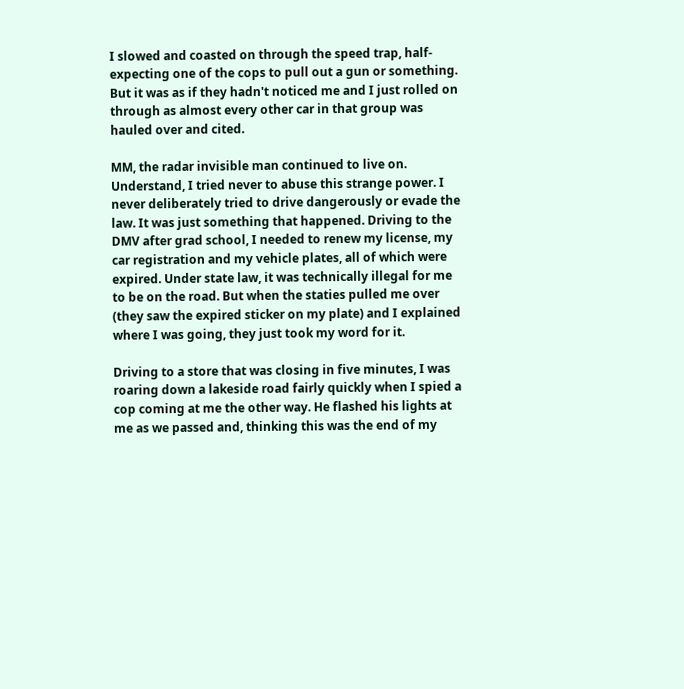I slowed and coasted on through the speed trap, half-expecting one of the cops to pull out a gun or something. But it was as if they hadn't noticed me and I just rolled on through as almost every other car in that group was hauled over and cited.

MM, the radar invisible man continued to live on. Understand, I tried never to abuse this strange power. I never deliberately tried to drive dangerously or evade the law. It was just something that happened. Driving to the DMV after grad school, I needed to renew my license, my car registration and my vehicle plates, all of which were expired. Under state law, it was technically illegal for me to be on the road. But when the staties pulled me over (they saw the expired sticker on my plate) and I explained where I was going, they just took my word for it.

Driving to a store that was closing in five minutes, I was roaring down a lakeside road fairly quickly when I spied a cop coming at me the other way. He flashed his lights at me as we passed and, thinking this was the end of my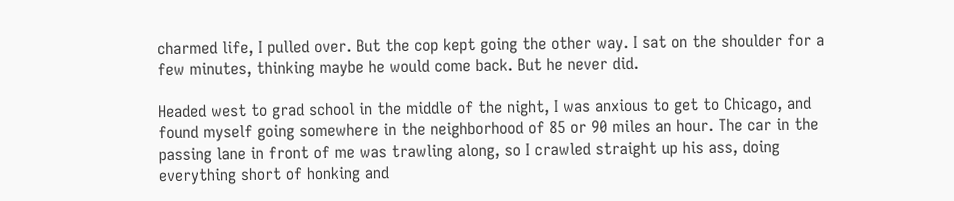charmed life, I pulled over. But the cop kept going the other way. I sat on the shoulder for a few minutes, thinking maybe he would come back. But he never did.

Headed west to grad school in the middle of the night, I was anxious to get to Chicago, and found myself going somewhere in the neighborhood of 85 or 90 miles an hour. The car in the passing lane in front of me was trawling along, so I crawled straight up his ass, doing everything short of honking and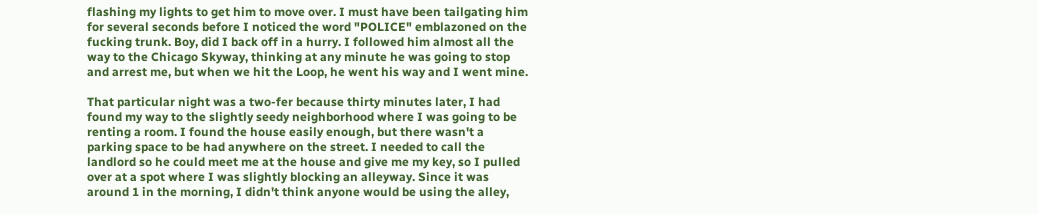flashing my lights to get him to move over. I must have been tailgating him for several seconds before I noticed the word "POLICE" emblazoned on the fucking trunk. Boy, did I back off in a hurry. I followed him almost all the way to the Chicago Skyway, thinking at any minute he was going to stop and arrest me, but when we hit the Loop, he went his way and I went mine.

That particular night was a two-fer because thirty minutes later, I had found my way to the slightly seedy neighborhood where I was going to be renting a room. I found the house easily enough, but there wasn't a parking space to be had anywhere on the street. I needed to call the landlord so he could meet me at the house and give me my key, so I pulled over at a spot where I was slightly blocking an alleyway. Since it was around 1 in the morning, I didn't think anyone would be using the alley,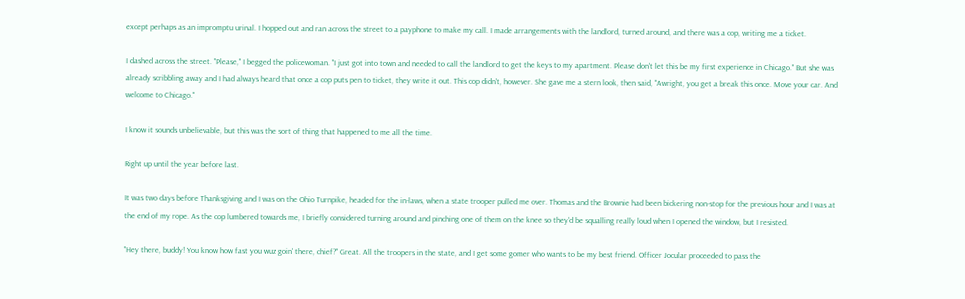except perhaps as an impromptu urinal. I hopped out and ran across the street to a payphone to make my call. I made arrangements with the landlord, turned around, and there was a cop, writing me a ticket.

I dashed across the street. "Please," I begged the policewoman. "I just got into town and needed to call the landlord to get the keys to my apartment. Please don't let this be my first experience in Chicago." But she was already scribbling away and I had always heard that once a cop puts pen to ticket, they write it out. This cop didn't, however. She gave me a stern look, then said, "Awright, you get a break this once. Move your car. And welcome to Chicago."

I know it sounds unbelievable, but this was the sort of thing that happened to me all the time.

Right up until the year before last.

It was two days before Thanksgiving and I was on the Ohio Turnpike, headed for the in-laws, when a state trooper pulled me over. Thomas and the Brownie had been bickering non-stop for the previous hour and I was at the end of my rope. As the cop lumbered towards me, I briefly considered turning around and pinching one of them on the knee so they'd be squalling really loud when I opened the window, but I resisted.

"Hey there, buddy! You know how fast you wuz goin' there, chief?" Great. All the troopers in the state, and I get some gomer who wants to be my best friend. Officer Jocular proceeded to pass the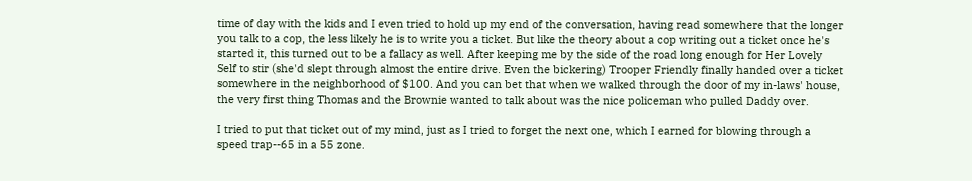time of day with the kids and I even tried to hold up my end of the conversation, having read somewhere that the longer you talk to a cop, the less likely he is to write you a ticket. But like the theory about a cop writing out a ticket once he's started it, this turned out to be a fallacy as well. After keeping me by the side of the road long enough for Her Lovely Self to stir (she'd slept through almost the entire drive. Even the bickering) Trooper Friendly finally handed over a ticket somewhere in the neighborhood of $100. And you can bet that when we walked through the door of my in-laws' house, the very first thing Thomas and the Brownie wanted to talk about was the nice policeman who pulled Daddy over.

I tried to put that ticket out of my mind, just as I tried to forget the next one, which I earned for blowing through a speed trap--65 in a 55 zone.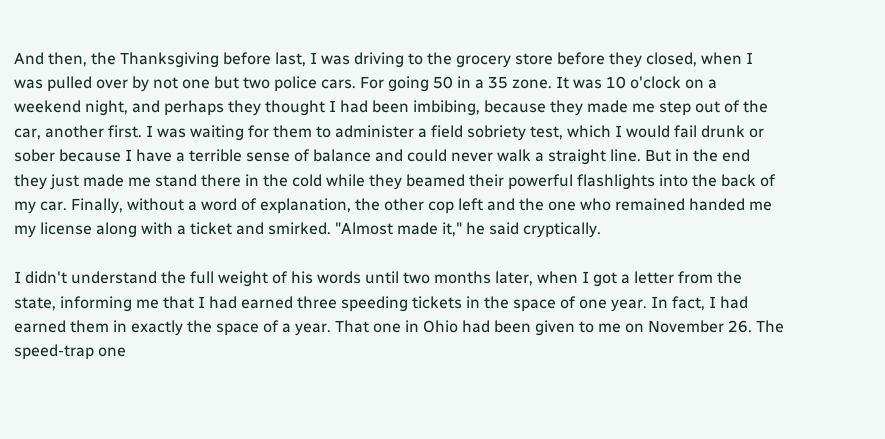And then, the Thanksgiving before last, I was driving to the grocery store before they closed, when I was pulled over by not one but two police cars. For going 50 in a 35 zone. It was 10 o'clock on a weekend night, and perhaps they thought I had been imbibing, because they made me step out of the car, another first. I was waiting for them to administer a field sobriety test, which I would fail drunk or sober because I have a terrible sense of balance and could never walk a straight line. But in the end they just made me stand there in the cold while they beamed their powerful flashlights into the back of my car. Finally, without a word of explanation, the other cop left and the one who remained handed me my license along with a ticket and smirked. "Almost made it," he said cryptically.

I didn't understand the full weight of his words until two months later, when I got a letter from the state, informing me that I had earned three speeding tickets in the space of one year. In fact, I had earned them in exactly the space of a year. That one in Ohio had been given to me on November 26. The speed-trap one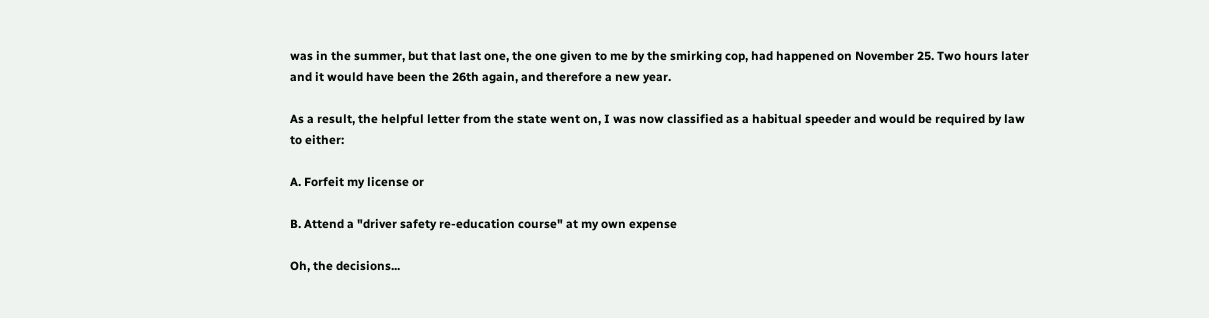was in the summer, but that last one, the one given to me by the smirking cop, had happened on November 25. Two hours later and it would have been the 26th again, and therefore a new year.

As a result, the helpful letter from the state went on, I was now classified as a habitual speeder and would be required by law to either:

A. Forfeit my license or

B. Attend a "driver safety re-education course" at my own expense

Oh, the decisions...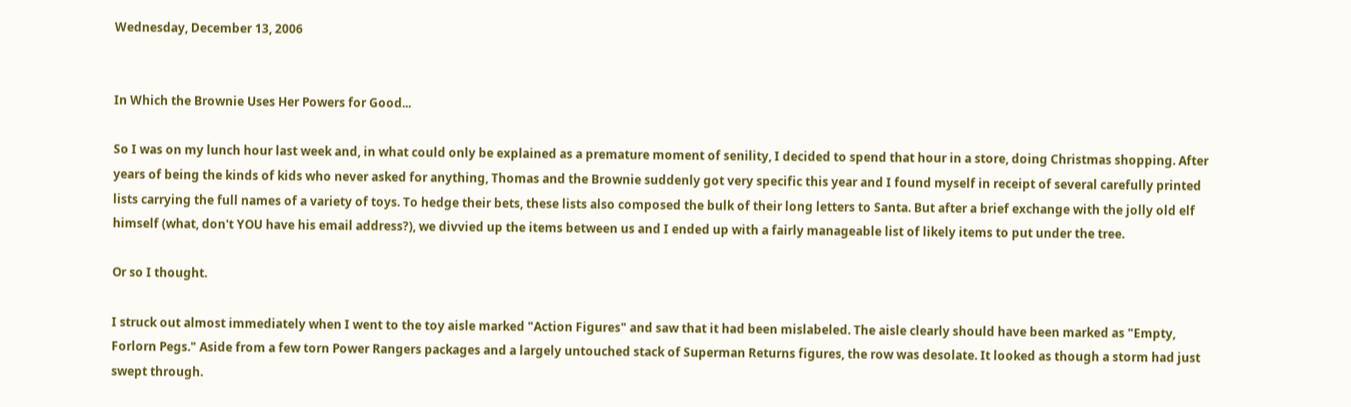Wednesday, December 13, 2006


In Which the Brownie Uses Her Powers for Good...

So I was on my lunch hour last week and, in what could only be explained as a premature moment of senility, I decided to spend that hour in a store, doing Christmas shopping. After years of being the kinds of kids who never asked for anything, Thomas and the Brownie suddenly got very specific this year and I found myself in receipt of several carefully printed lists carrying the full names of a variety of toys. To hedge their bets, these lists also composed the bulk of their long letters to Santa. But after a brief exchange with the jolly old elf himself (what, don't YOU have his email address?), we divvied up the items between us and I ended up with a fairly manageable list of likely items to put under the tree.

Or so I thought.

I struck out almost immediately when I went to the toy aisle marked "Action Figures" and saw that it had been mislabeled. The aisle clearly should have been marked as "Empty, Forlorn Pegs." Aside from a few torn Power Rangers packages and a largely untouched stack of Superman Returns figures, the row was desolate. It looked as though a storm had just swept through.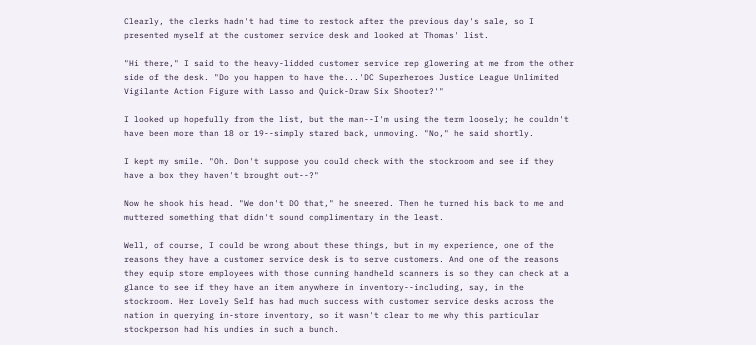Clearly, the clerks hadn't had time to restock after the previous day's sale, so I presented myself at the customer service desk and looked at Thomas' list.

"Hi there," I said to the heavy-lidded customer service rep glowering at me from the other side of the desk. "Do you happen to have the...'DC Superheroes Justice League Unlimited Vigilante Action Figure with Lasso and Quick-Draw Six Shooter?'"

I looked up hopefully from the list, but the man--I'm using the term loosely; he couldn't have been more than 18 or 19--simply stared back, unmoving. "No," he said shortly.

I kept my smile. "Oh. Don't suppose you could check with the stockroom and see if they have a box they haven't brought out--?"

Now he shook his head. "We don't DO that," he sneered. Then he turned his back to me and muttered something that didn't sound complimentary in the least.

Well, of course, I could be wrong about these things, but in my experience, one of the reasons they have a customer service desk is to serve customers. And one of the reasons they equip store employees with those cunning handheld scanners is so they can check at a glance to see if they have an item anywhere in inventory--including, say, in the stockroom. Her Lovely Self has had much success with customer service desks across the nation in querying in-store inventory, so it wasn't clear to me why this particular stockperson had his undies in such a bunch.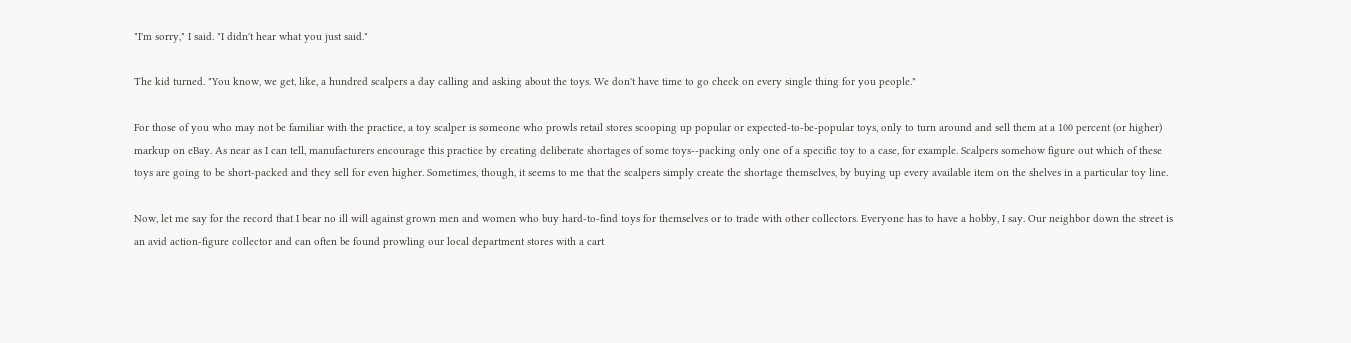"I'm sorry," I said. "I didn't hear what you just said."

The kid turned. "You know, we get, like, a hundred scalpers a day calling and asking about the toys. We don't have time to go check on every single thing for you people."

For those of you who may not be familiar with the practice, a toy scalper is someone who prowls retail stores scooping up popular or expected-to-be-popular toys, only to turn around and sell them at a 100 percent (or higher) markup on eBay. As near as I can tell, manufacturers encourage this practice by creating deliberate shortages of some toys--packing only one of a specific toy to a case, for example. Scalpers somehow figure out which of these toys are going to be short-packed and they sell for even higher. Sometimes, though, it seems to me that the scalpers simply create the shortage themselves, by buying up every available item on the shelves in a particular toy line.

Now, let me say for the record that I bear no ill will against grown men and women who buy hard-to-find toys for themselves or to trade with other collectors. Everyone has to have a hobby, I say. Our neighbor down the street is an avid action-figure collector and can often be found prowling our local department stores with a cart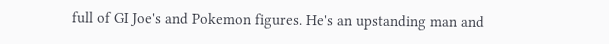full of GI Joe's and Pokemon figures. He's an upstanding man and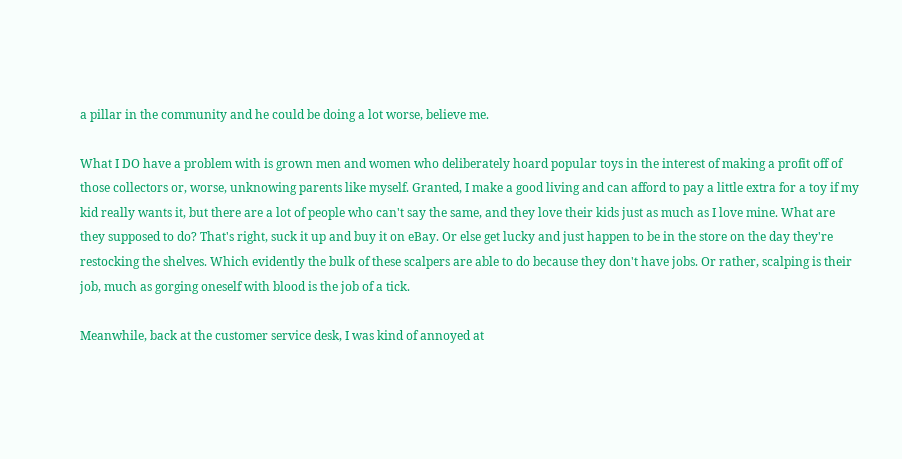a pillar in the community and he could be doing a lot worse, believe me.

What I DO have a problem with is grown men and women who deliberately hoard popular toys in the interest of making a profit off of those collectors or, worse, unknowing parents like myself. Granted, I make a good living and can afford to pay a little extra for a toy if my kid really wants it, but there are a lot of people who can't say the same, and they love their kids just as much as I love mine. What are they supposed to do? That's right, suck it up and buy it on eBay. Or else get lucky and just happen to be in the store on the day they're restocking the shelves. Which evidently the bulk of these scalpers are able to do because they don't have jobs. Or rather, scalping is their job, much as gorging oneself with blood is the job of a tick.

Meanwhile, back at the customer service desk, I was kind of annoyed at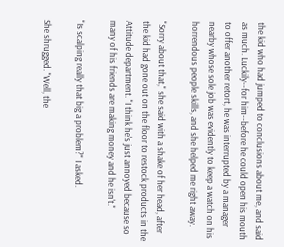the kid who had jumped to conclusions about me, and said as much. Luckily--for him--before he could open his mouth to offer another retort, he was interrupted by a manager nearby whose sole job was evidently to keep a watch on his horrendous people skills, and she helped me right away.

"Sorry about that," she said with a shake of her head, after the kid had gone out on the floor to restock products in the Attitude department. "I think he's just annoyed because so many of his friends are making money and he isn't."

"Is scalping really that big a problem?" I asked.

She shrugged. "Well, the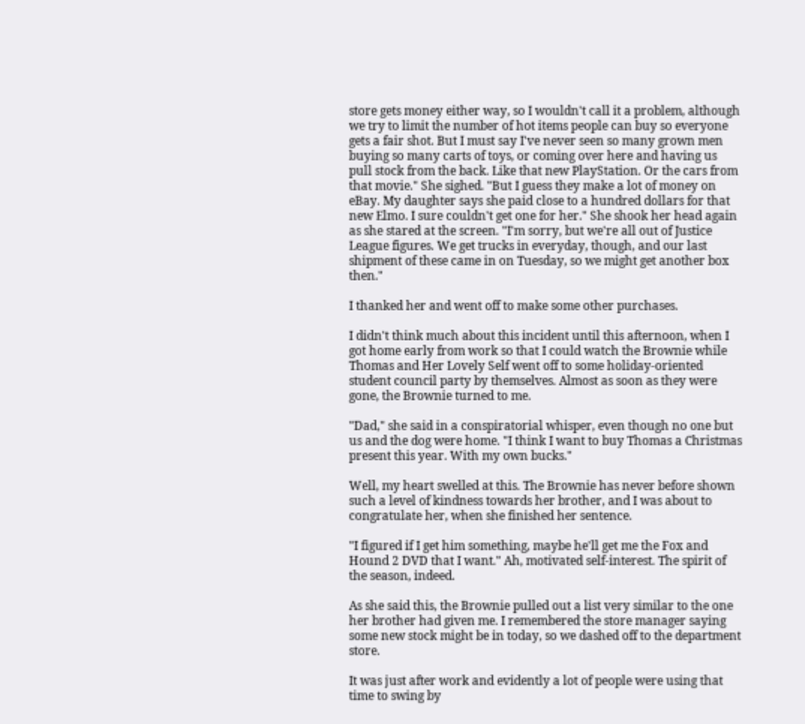store gets money either way, so I wouldn't call it a problem, although we try to limit the number of hot items people can buy so everyone gets a fair shot. But I must say I've never seen so many grown men buying so many carts of toys, or coming over here and having us pull stock from the back. Like that new PlayStation. Or the cars from that movie." She sighed. "But I guess they make a lot of money on eBay. My daughter says she paid close to a hundred dollars for that new Elmo. I sure couldn't get one for her." She shook her head again as she stared at the screen. "I'm sorry, but we're all out of Justice League figures. We get trucks in everyday, though, and our last shipment of these came in on Tuesday, so we might get another box then."

I thanked her and went off to make some other purchases.

I didn't think much about this incident until this afternoon, when I got home early from work so that I could watch the Brownie while Thomas and Her Lovely Self went off to some holiday-oriented student council party by themselves. Almost as soon as they were gone, the Brownie turned to me.

"Dad," she said in a conspiratorial whisper, even though no one but us and the dog were home. "I think I want to buy Thomas a Christmas present this year. With my own bucks."

Well, my heart swelled at this. The Brownie has never before shown such a level of kindness towards her brother, and I was about to congratulate her, when she finished her sentence.

"I figured if I get him something, maybe he'll get me the Fox and Hound 2 DVD that I want." Ah, motivated self-interest. The spirit of the season, indeed.

As she said this, the Brownie pulled out a list very similar to the one her brother had given me. I remembered the store manager saying some new stock might be in today, so we dashed off to the department store.

It was just after work and evidently a lot of people were using that time to swing by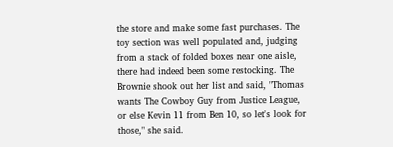the store and make some fast purchases. The toy section was well populated and, judging from a stack of folded boxes near one aisle, there had indeed been some restocking. The Brownie shook out her list and said, "Thomas wants The Cowboy Guy from Justice League, or else Kevin 11 from Ben 10, so let's look for those," she said.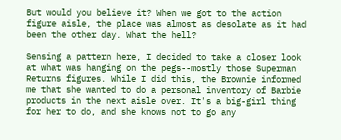But would you believe it? When we got to the action figure aisle, the place was almost as desolate as it had been the other day. What the hell?

Sensing a pattern here, I decided to take a closer look at what was hanging on the pegs--mostly those Superman Returns figures. While I did this, the Brownie informed me that she wanted to do a personal inventory of Barbie products in the next aisle over. It's a big-girl thing for her to do, and she knows not to go any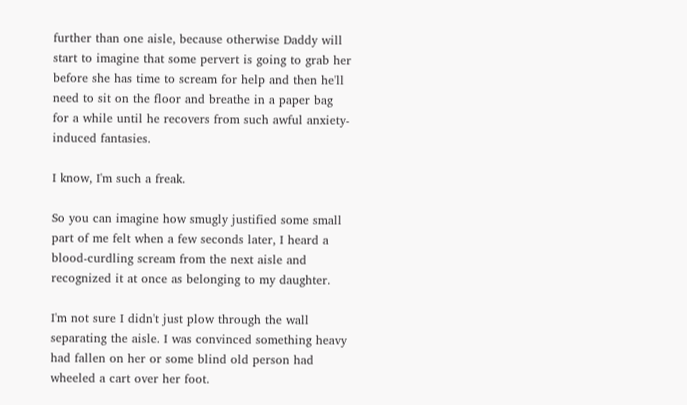further than one aisle, because otherwise Daddy will start to imagine that some pervert is going to grab her before she has time to scream for help and then he'll need to sit on the floor and breathe in a paper bag for a while until he recovers from such awful anxiety-induced fantasies.

I know, I'm such a freak.

So you can imagine how smugly justified some small part of me felt when a few seconds later, I heard a blood-curdling scream from the next aisle and recognized it at once as belonging to my daughter.

I'm not sure I didn't just plow through the wall separating the aisle. I was convinced something heavy had fallen on her or some blind old person had wheeled a cart over her foot.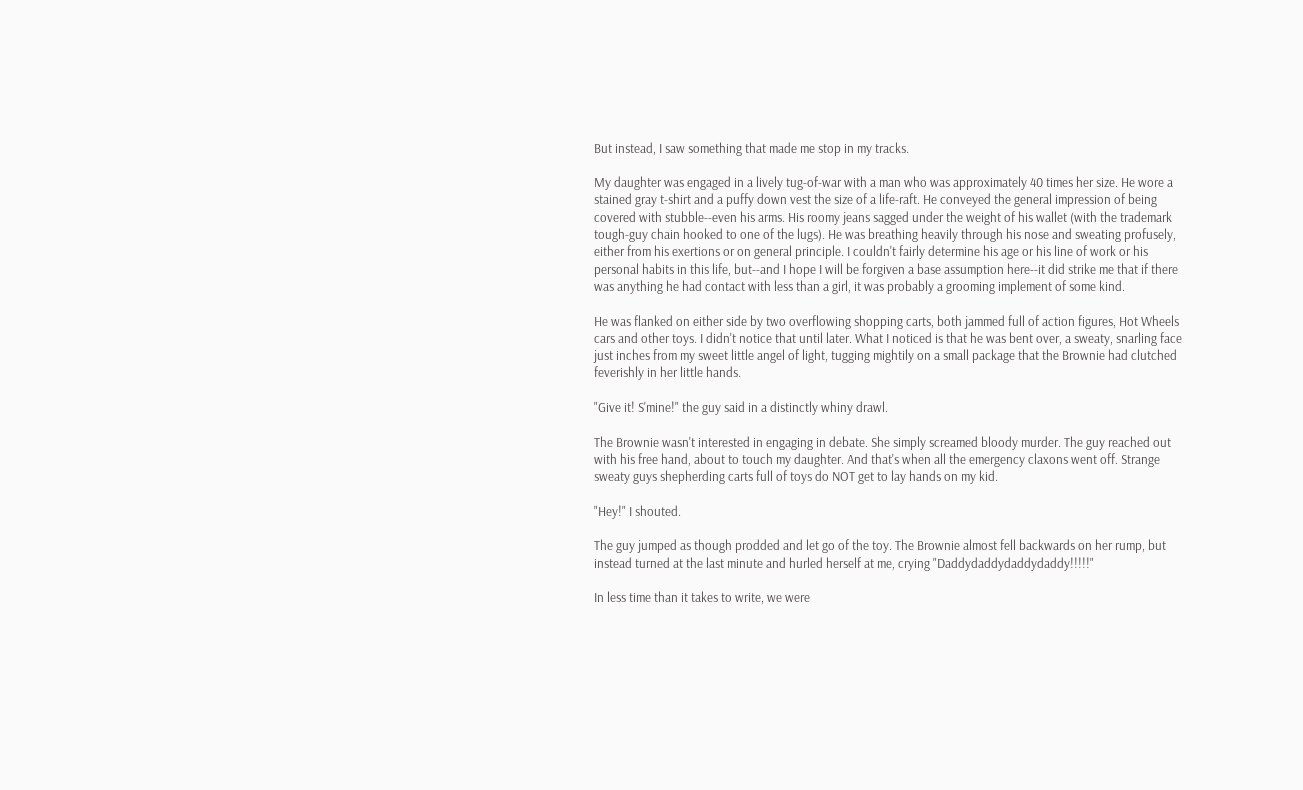But instead, I saw something that made me stop in my tracks.

My daughter was engaged in a lively tug-of-war with a man who was approximately 40 times her size. He wore a stained gray t-shirt and a puffy down vest the size of a life-raft. He conveyed the general impression of being covered with stubble--even his arms. His roomy jeans sagged under the weight of his wallet (with the trademark tough-guy chain hooked to one of the lugs). He was breathing heavily through his nose and sweating profusely, either from his exertions or on general principle. I couldn't fairly determine his age or his line of work or his personal habits in this life, but--and I hope I will be forgiven a base assumption here--it did strike me that if there was anything he had contact with less than a girl, it was probably a grooming implement of some kind.

He was flanked on either side by two overflowing shopping carts, both jammed full of action figures, Hot Wheels cars and other toys. I didn't notice that until later. What I noticed is that he was bent over, a sweaty, snarling face just inches from my sweet little angel of light, tugging mightily on a small package that the Brownie had clutched feverishly in her little hands.

"Give it! S'mine!" the guy said in a distinctly whiny drawl.

The Brownie wasn't interested in engaging in debate. She simply screamed bloody murder. The guy reached out with his free hand, about to touch my daughter. And that's when all the emergency claxons went off. Strange sweaty guys shepherding carts full of toys do NOT get to lay hands on my kid.

"Hey!" I shouted.

The guy jumped as though prodded and let go of the toy. The Brownie almost fell backwards on her rump, but instead turned at the last minute and hurled herself at me, crying "Daddydaddydaddydaddy!!!!!"

In less time than it takes to write, we were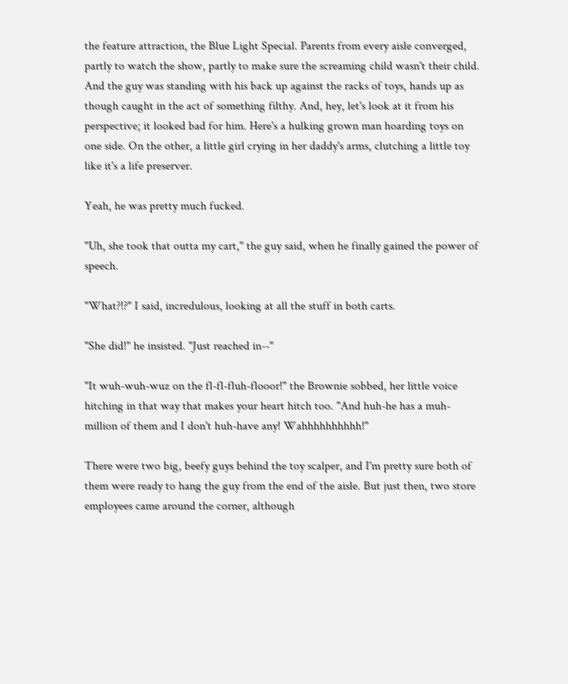the feature attraction, the Blue Light Special. Parents from every aisle converged, partly to watch the show, partly to make sure the screaming child wasn't their child. And the guy was standing with his back up against the racks of toys, hands up as though caught in the act of something filthy. And, hey, let's look at it from his perspective; it looked bad for him. Here's a hulking grown man hoarding toys on one side. On the other, a little girl crying in her daddy's arms, clutching a little toy like it's a life preserver.

Yeah, he was pretty much fucked.

"Uh, she took that outta my cart," the guy said, when he finally gained the power of speech.

"What?!?" I said, incredulous, looking at all the stuff in both carts.

"She did!" he insisted. "Just reached in--"

"It wuh-wuh-wuz on the fl-fl-fluh-flooor!" the Brownie sobbed, her little voice hitching in that way that makes your heart hitch too. "And huh-he has a muh-million of them and I don't huh-have any! Wahhhhhhhhhh!"

There were two big, beefy guys behind the toy scalper, and I'm pretty sure both of them were ready to hang the guy from the end of the aisle. But just then, two store employees came around the corner, although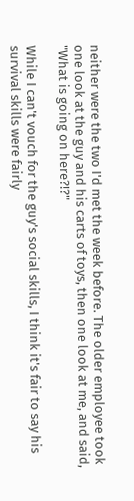neither were the two I'd met the week before. The older employee took one look at the guy and his carts of toys, then one look at me, and said, "What is going on here?!?"

While I can't vouch for the guy's social skills, I think it's fair to say his survival skills were fairly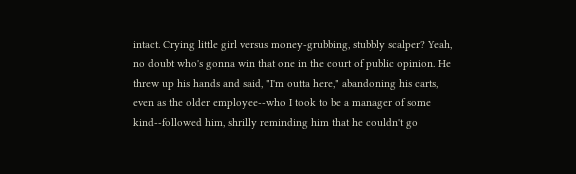intact. Crying little girl versus money-grubbing, stubbly scalper? Yeah, no doubt who's gonna win that one in the court of public opinion. He threw up his hands and said, "I'm outta here," abandoning his carts, even as the older employee--who I took to be a manager of some kind--followed him, shrilly reminding him that he couldn't go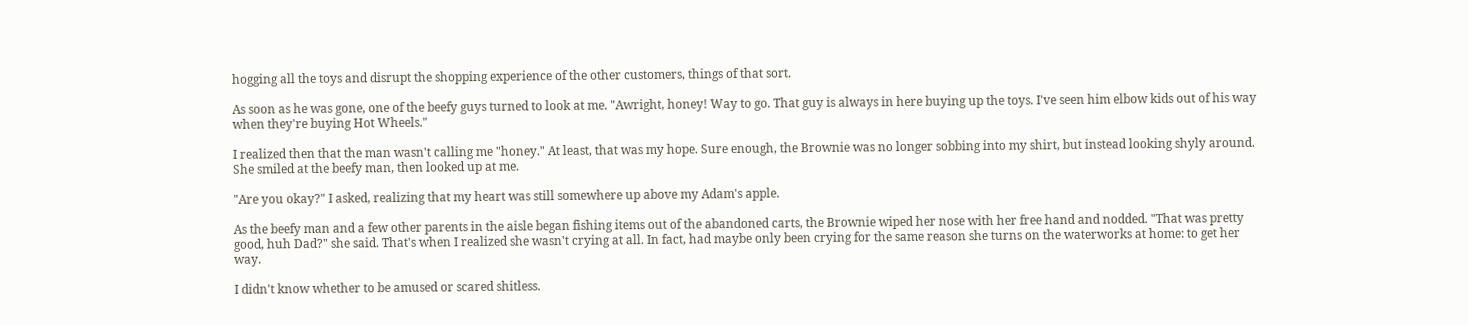hogging all the toys and disrupt the shopping experience of the other customers, things of that sort.

As soon as he was gone, one of the beefy guys turned to look at me. "Awright, honey! Way to go. That guy is always in here buying up the toys. I've seen him elbow kids out of his way when they're buying Hot Wheels."

I realized then that the man wasn't calling me "honey." At least, that was my hope. Sure enough, the Brownie was no longer sobbing into my shirt, but instead looking shyly around. She smiled at the beefy man, then looked up at me.

"Are you okay?" I asked, realizing that my heart was still somewhere up above my Adam's apple.

As the beefy man and a few other parents in the aisle began fishing items out of the abandoned carts, the Brownie wiped her nose with her free hand and nodded. "That was pretty good, huh Dad?" she said. That's when I realized she wasn't crying at all. In fact, had maybe only been crying for the same reason she turns on the waterworks at home: to get her way.

I didn't know whether to be amused or scared shitless.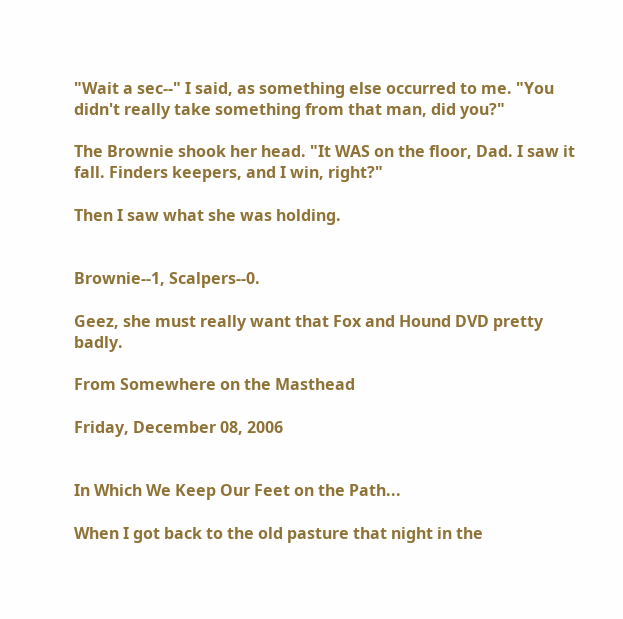"Wait a sec--" I said, as something else occurred to me. "You didn't really take something from that man, did you?"

The Brownie shook her head. "It WAS on the floor, Dad. I saw it fall. Finders keepers, and I win, right?"

Then I saw what she was holding.


Brownie--1, Scalpers--0.

Geez, she must really want that Fox and Hound DVD pretty badly.

From Somewhere on the Masthead

Friday, December 08, 2006


In Which We Keep Our Feet on the Path...

When I got back to the old pasture that night in the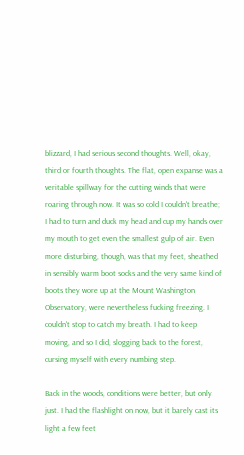blizzard, I had serious second thoughts. Well, okay, third or fourth thoughts. The flat, open expanse was a veritable spillway for the cutting winds that were roaring through now. It was so cold I couldn't breathe; I had to turn and duck my head and cup my hands over my mouth to get even the smallest gulp of air. Even more disturbing, though, was that my feet, sheathed in sensibly warm boot socks and the very same kind of boots they wore up at the Mount Washington Observatory, were nevertheless fucking freezing. I couldn't stop to catch my breath. I had to keep moving, and so I did, slogging back to the forest, cursing myself with every numbing step.

Back in the woods, conditions were better, but only just. I had the flashlight on now, but it barely cast its light a few feet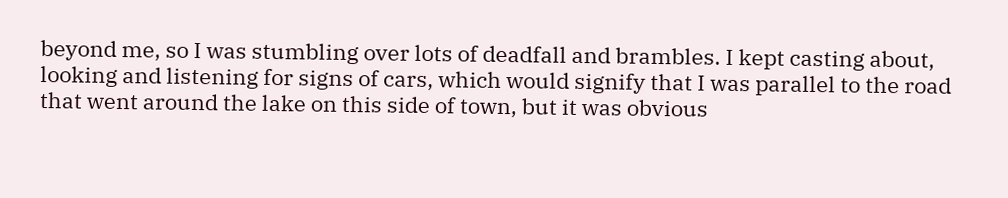beyond me, so I was stumbling over lots of deadfall and brambles. I kept casting about, looking and listening for signs of cars, which would signify that I was parallel to the road that went around the lake on this side of town, but it was obvious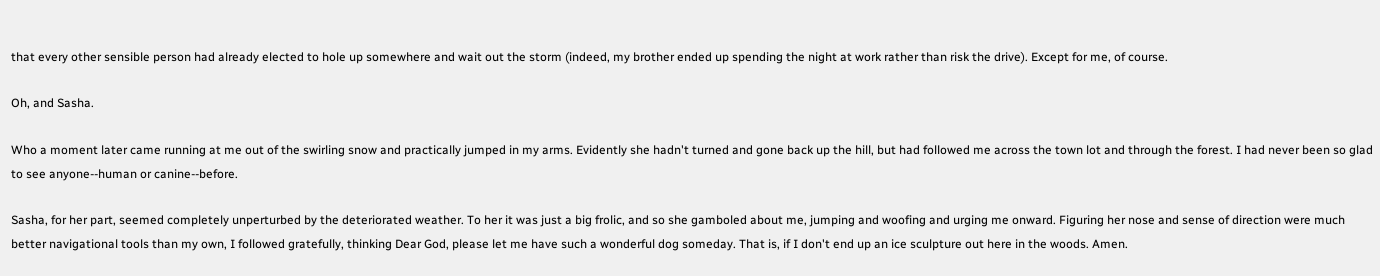that every other sensible person had already elected to hole up somewhere and wait out the storm (indeed, my brother ended up spending the night at work rather than risk the drive). Except for me, of course.

Oh, and Sasha.

Who a moment later came running at me out of the swirling snow and practically jumped in my arms. Evidently she hadn't turned and gone back up the hill, but had followed me across the town lot and through the forest. I had never been so glad to see anyone--human or canine--before.

Sasha, for her part, seemed completely unperturbed by the deteriorated weather. To her it was just a big frolic, and so she gamboled about me, jumping and woofing and urging me onward. Figuring her nose and sense of direction were much better navigational tools than my own, I followed gratefully, thinking Dear God, please let me have such a wonderful dog someday. That is, if I don't end up an ice sculpture out here in the woods. Amen.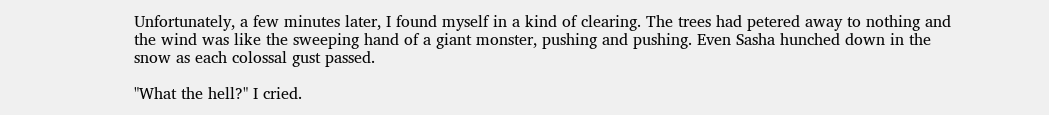Unfortunately, a few minutes later, I found myself in a kind of clearing. The trees had petered away to nothing and the wind was like the sweeping hand of a giant monster, pushing and pushing. Even Sasha hunched down in the snow as each colossal gust passed.

"What the hell?" I cried.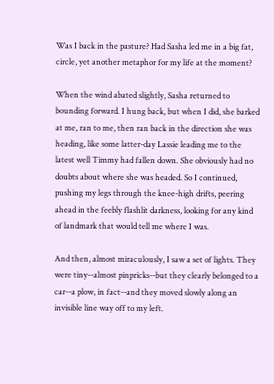Was I back in the pasture? Had Sasha led me in a big fat, circle, yet another metaphor for my life at the moment?

When the wind abated slightly, Sasha returned to bounding forward. I hung back, but when I did, she barked at me, ran to me, then ran back in the direction she was heading, like some latter-day Lassie leading me to the latest well Timmy had fallen down. She obviously had no doubts about where she was headed. So I continued, pushing my legs through the knee-high drifts, peering ahead in the feebly flashlit darkness, looking for any kind of landmark that would tell me where I was.

And then, almost miraculously, I saw a set of lights. They were tiny--almost pinpricks--but they clearly belonged to a car--a plow, in fact--and they moved slowly along an invisible line way off to my left.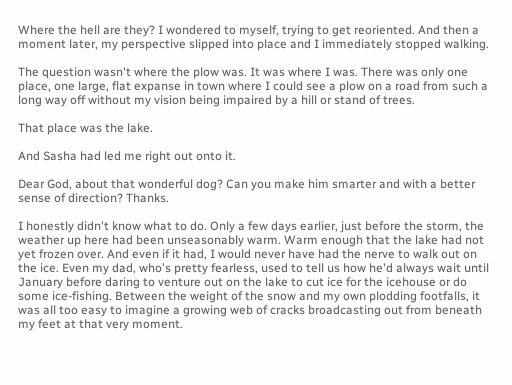Where the hell are they? I wondered to myself, trying to get reoriented. And then a moment later, my perspective slipped into place and I immediately stopped walking.

The question wasn't where the plow was. It was where I was. There was only one place, one large, flat expanse in town where I could see a plow on a road from such a long way off without my vision being impaired by a hill or stand of trees.

That place was the lake.

And Sasha had led me right out onto it.

Dear God, about that wonderful dog? Can you make him smarter and with a better sense of direction? Thanks.

I honestly didn't know what to do. Only a few days earlier, just before the storm, the weather up here had been unseasonably warm. Warm enough that the lake had not yet frozen over. And even if it had, I would never have had the nerve to walk out on the ice. Even my dad, who's pretty fearless, used to tell us how he'd always wait until January before daring to venture out on the lake to cut ice for the icehouse or do some ice-fishing. Between the weight of the snow and my own plodding footfalls, it was all too easy to imagine a growing web of cracks broadcasting out from beneath my feet at that very moment.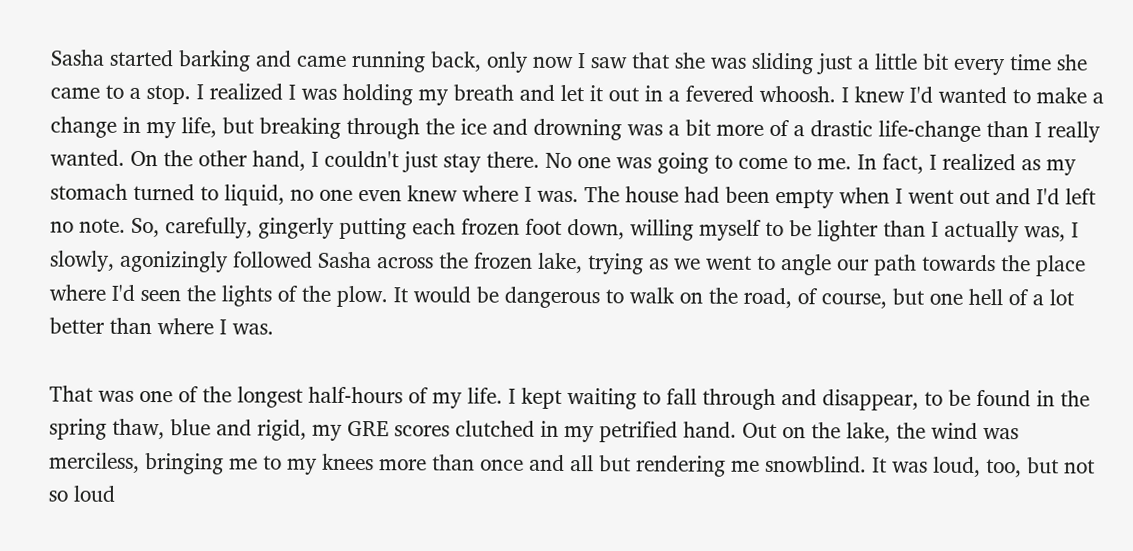Sasha started barking and came running back, only now I saw that she was sliding just a little bit every time she came to a stop. I realized I was holding my breath and let it out in a fevered whoosh. I knew I'd wanted to make a change in my life, but breaking through the ice and drowning was a bit more of a drastic life-change than I really wanted. On the other hand, I couldn't just stay there. No one was going to come to me. In fact, I realized as my stomach turned to liquid, no one even knew where I was. The house had been empty when I went out and I'd left no note. So, carefully, gingerly putting each frozen foot down, willing myself to be lighter than I actually was, I slowly, agonizingly followed Sasha across the frozen lake, trying as we went to angle our path towards the place where I'd seen the lights of the plow. It would be dangerous to walk on the road, of course, but one hell of a lot better than where I was.

That was one of the longest half-hours of my life. I kept waiting to fall through and disappear, to be found in the spring thaw, blue and rigid, my GRE scores clutched in my petrified hand. Out on the lake, the wind was merciless, bringing me to my knees more than once and all but rendering me snowblind. It was loud, too, but not so loud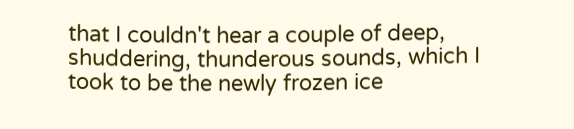that I couldn't hear a couple of deep, shuddering, thunderous sounds, which I took to be the newly frozen ice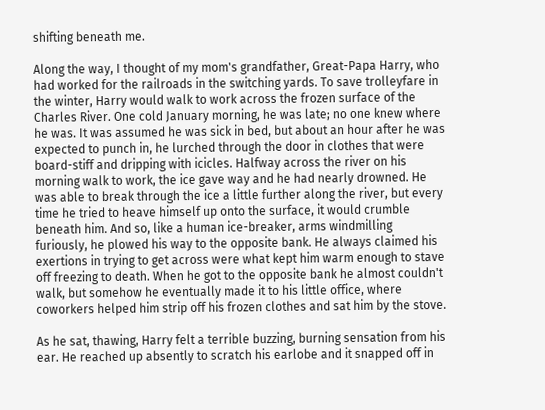shifting beneath me.

Along the way, I thought of my mom's grandfather, Great-Papa Harry, who had worked for the railroads in the switching yards. To save trolleyfare in the winter, Harry would walk to work across the frozen surface of the Charles River. One cold January morning, he was late; no one knew where he was. It was assumed he was sick in bed, but about an hour after he was expected to punch in, he lurched through the door in clothes that were board-stiff and dripping with icicles. Halfway across the river on his morning walk to work, the ice gave way and he had nearly drowned. He was able to break through the ice a little further along the river, but every time he tried to heave himself up onto the surface, it would crumble beneath him. And so, like a human ice-breaker, arms windmilling furiously, he plowed his way to the opposite bank. He always claimed his exertions in trying to get across were what kept him warm enough to stave off freezing to death. When he got to the opposite bank he almost couldn't walk, but somehow he eventually made it to his little office, where coworkers helped him strip off his frozen clothes and sat him by the stove.

As he sat, thawing, Harry felt a terrible buzzing, burning sensation from his ear. He reached up absently to scratch his earlobe and it snapped off in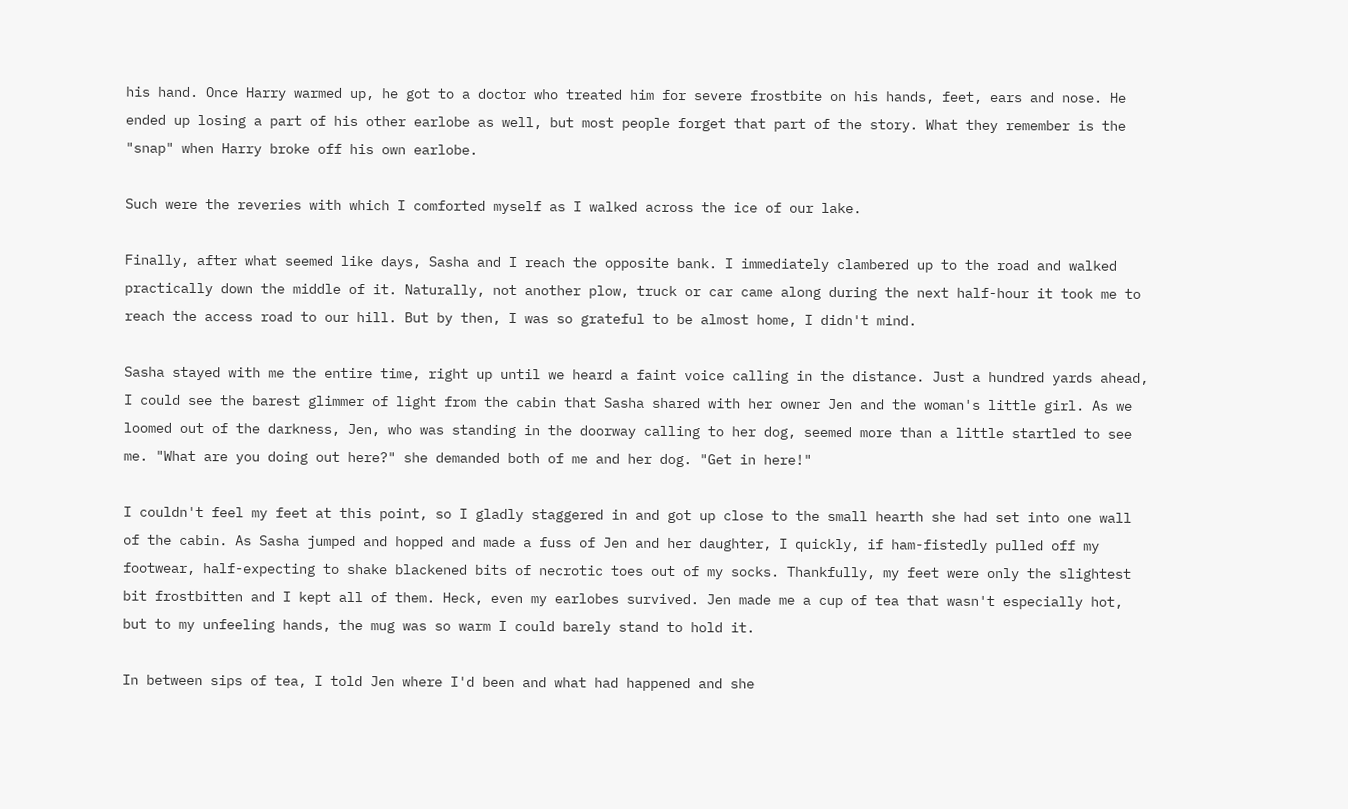his hand. Once Harry warmed up, he got to a doctor who treated him for severe frostbite on his hands, feet, ears and nose. He ended up losing a part of his other earlobe as well, but most people forget that part of the story. What they remember is the "snap" when Harry broke off his own earlobe.

Such were the reveries with which I comforted myself as I walked across the ice of our lake.

Finally, after what seemed like days, Sasha and I reach the opposite bank. I immediately clambered up to the road and walked practically down the middle of it. Naturally, not another plow, truck or car came along during the next half-hour it took me to reach the access road to our hill. But by then, I was so grateful to be almost home, I didn't mind.

Sasha stayed with me the entire time, right up until we heard a faint voice calling in the distance. Just a hundred yards ahead, I could see the barest glimmer of light from the cabin that Sasha shared with her owner Jen and the woman's little girl. As we loomed out of the darkness, Jen, who was standing in the doorway calling to her dog, seemed more than a little startled to see me. "What are you doing out here?" she demanded both of me and her dog. "Get in here!"

I couldn't feel my feet at this point, so I gladly staggered in and got up close to the small hearth she had set into one wall of the cabin. As Sasha jumped and hopped and made a fuss of Jen and her daughter, I quickly, if ham-fistedly pulled off my footwear, half-expecting to shake blackened bits of necrotic toes out of my socks. Thankfully, my feet were only the slightest bit frostbitten and I kept all of them. Heck, even my earlobes survived. Jen made me a cup of tea that wasn't especially hot, but to my unfeeling hands, the mug was so warm I could barely stand to hold it.

In between sips of tea, I told Jen where I'd been and what had happened and she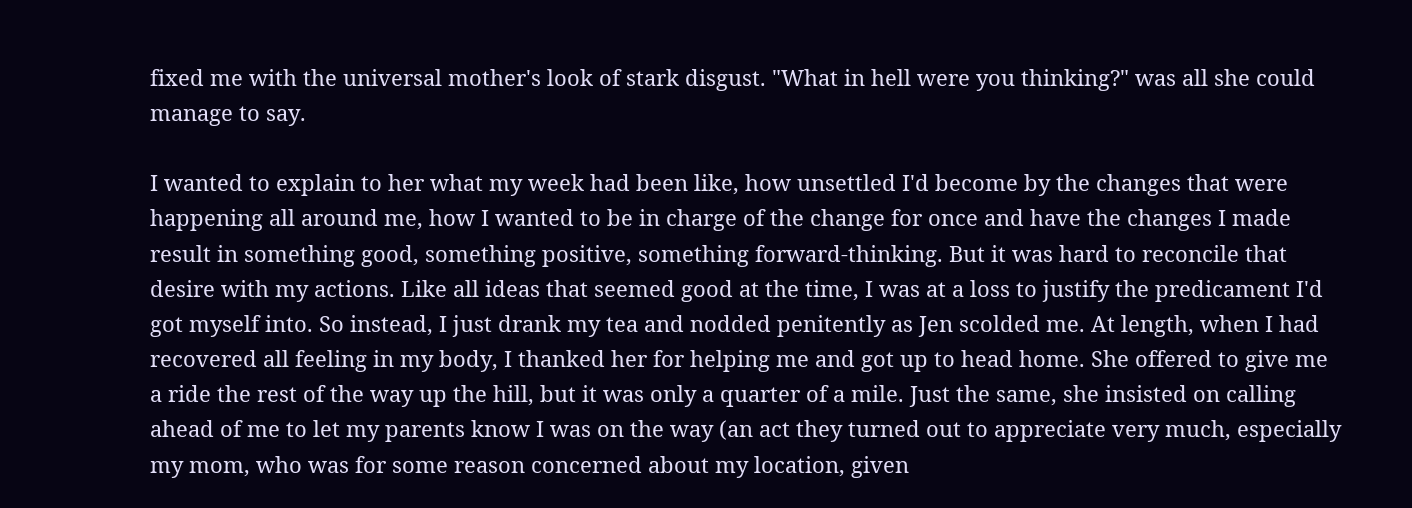fixed me with the universal mother's look of stark disgust. "What in hell were you thinking?" was all she could manage to say.

I wanted to explain to her what my week had been like, how unsettled I'd become by the changes that were happening all around me, how I wanted to be in charge of the change for once and have the changes I made result in something good, something positive, something forward-thinking. But it was hard to reconcile that desire with my actions. Like all ideas that seemed good at the time, I was at a loss to justify the predicament I'd got myself into. So instead, I just drank my tea and nodded penitently as Jen scolded me. At length, when I had recovered all feeling in my body, I thanked her for helping me and got up to head home. She offered to give me a ride the rest of the way up the hill, but it was only a quarter of a mile. Just the same, she insisted on calling ahead of me to let my parents know I was on the way (an act they turned out to appreciate very much, especially my mom, who was for some reason concerned about my location, given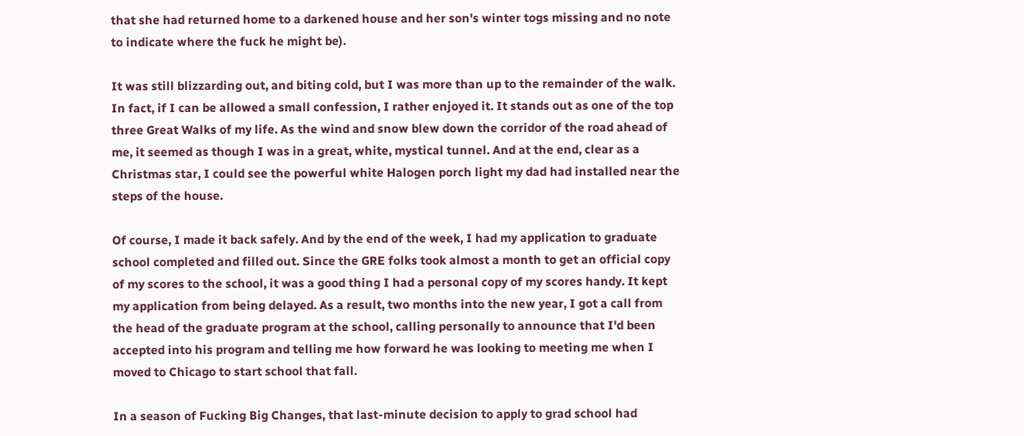that she had returned home to a darkened house and her son's winter togs missing and no note to indicate where the fuck he might be).

It was still blizzarding out, and biting cold, but I was more than up to the remainder of the walk. In fact, if I can be allowed a small confession, I rather enjoyed it. It stands out as one of the top three Great Walks of my life. As the wind and snow blew down the corridor of the road ahead of me, it seemed as though I was in a great, white, mystical tunnel. And at the end, clear as a Christmas star, I could see the powerful white Halogen porch light my dad had installed near the steps of the house.

Of course, I made it back safely. And by the end of the week, I had my application to graduate school completed and filled out. Since the GRE folks took almost a month to get an official copy of my scores to the school, it was a good thing I had a personal copy of my scores handy. It kept my application from being delayed. As a result, two months into the new year, I got a call from the head of the graduate program at the school, calling personally to announce that I'd been accepted into his program and telling me how forward he was looking to meeting me when I moved to Chicago to start school that fall.

In a season of Fucking Big Changes, that last-minute decision to apply to grad school had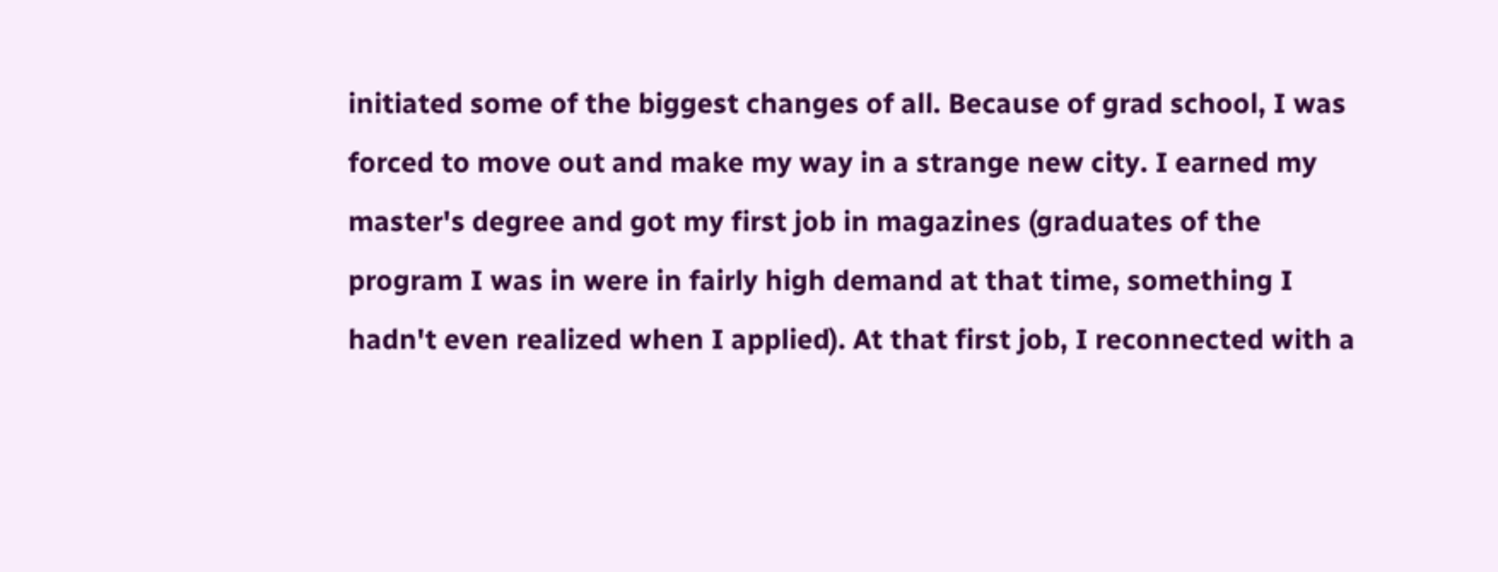initiated some of the biggest changes of all. Because of grad school, I was forced to move out and make my way in a strange new city. I earned my master's degree and got my first job in magazines (graduates of the program I was in were in fairly high demand at that time, something I hadn't even realized when I applied). At that first job, I reconnected with a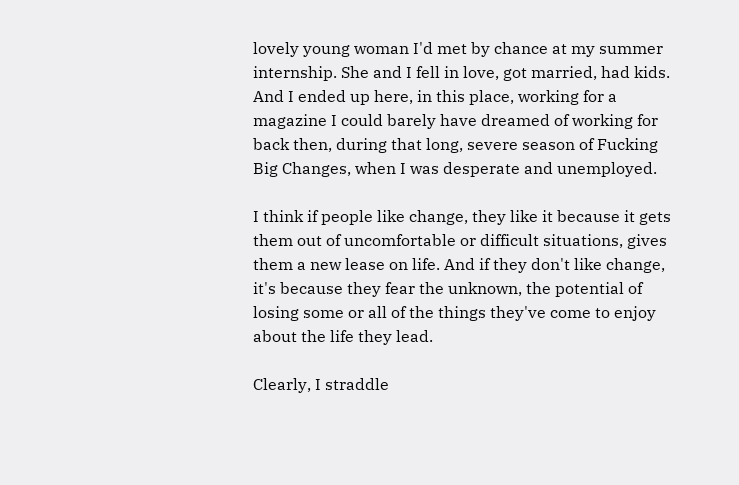lovely young woman I'd met by chance at my summer internship. She and I fell in love, got married, had kids. And I ended up here, in this place, working for a magazine I could barely have dreamed of working for back then, during that long, severe season of Fucking Big Changes, when I was desperate and unemployed.

I think if people like change, they like it because it gets them out of uncomfortable or difficult situations, gives them a new lease on life. And if they don't like change, it's because they fear the unknown, the potential of losing some or all of the things they've come to enjoy about the life they lead.

Clearly, I straddle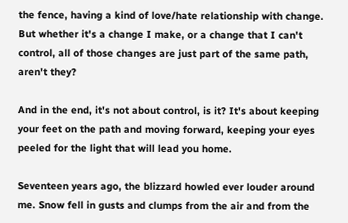the fence, having a kind of love/hate relationship with change. But whether it's a change I make, or a change that I can't control, all of those changes are just part of the same path, aren't they?

And in the end, it's not about control, is it? It's about keeping your feet on the path and moving forward, keeping your eyes peeled for the light that will lead you home.

Seventeen years ago, the blizzard howled ever louder around me. Snow fell in gusts and clumps from the air and from the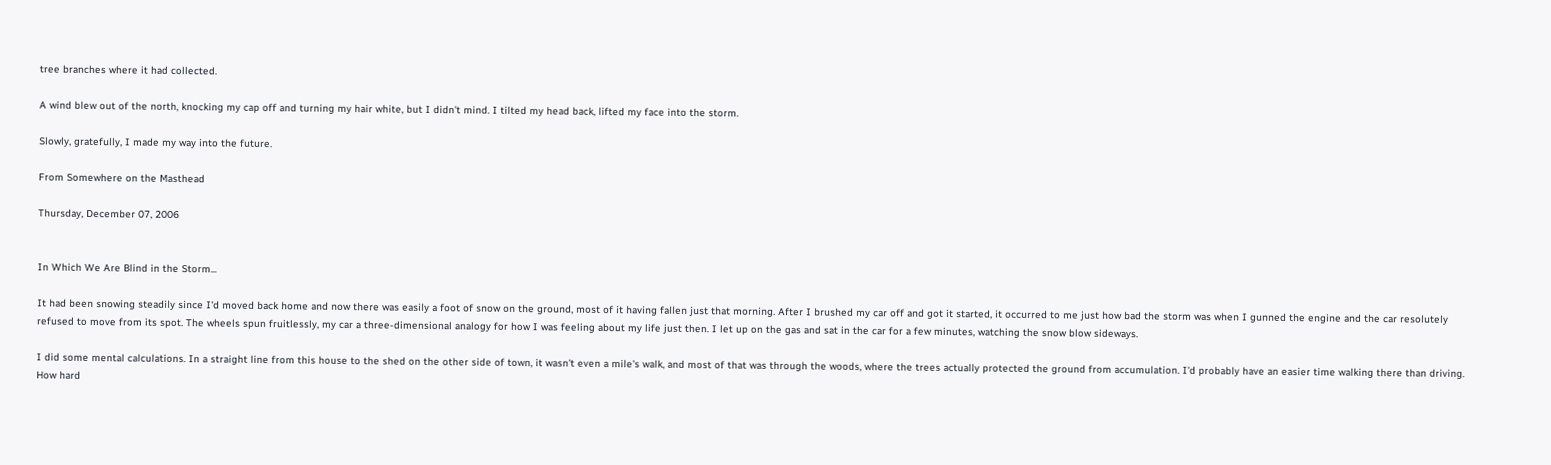tree branches where it had collected.

A wind blew out of the north, knocking my cap off and turning my hair white, but I didn't mind. I tilted my head back, lifted my face into the storm.

Slowly, gratefully, I made my way into the future.

From Somewhere on the Masthead

Thursday, December 07, 2006


In Which We Are Blind in the Storm...

It had been snowing steadily since I'd moved back home and now there was easily a foot of snow on the ground, most of it having fallen just that morning. After I brushed my car off and got it started, it occurred to me just how bad the storm was when I gunned the engine and the car resolutely refused to move from its spot. The wheels spun fruitlessly, my car a three-dimensional analogy for how I was feeling about my life just then. I let up on the gas and sat in the car for a few minutes, watching the snow blow sideways.

I did some mental calculations. In a straight line from this house to the shed on the other side of town, it wasn't even a mile's walk, and most of that was through the woods, where the trees actually protected the ground from accumulation. I'd probably have an easier time walking there than driving. How hard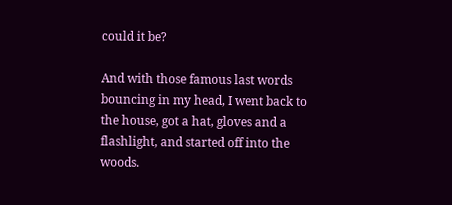could it be?

And with those famous last words bouncing in my head, I went back to the house, got a hat, gloves and a flashlight, and started off into the woods.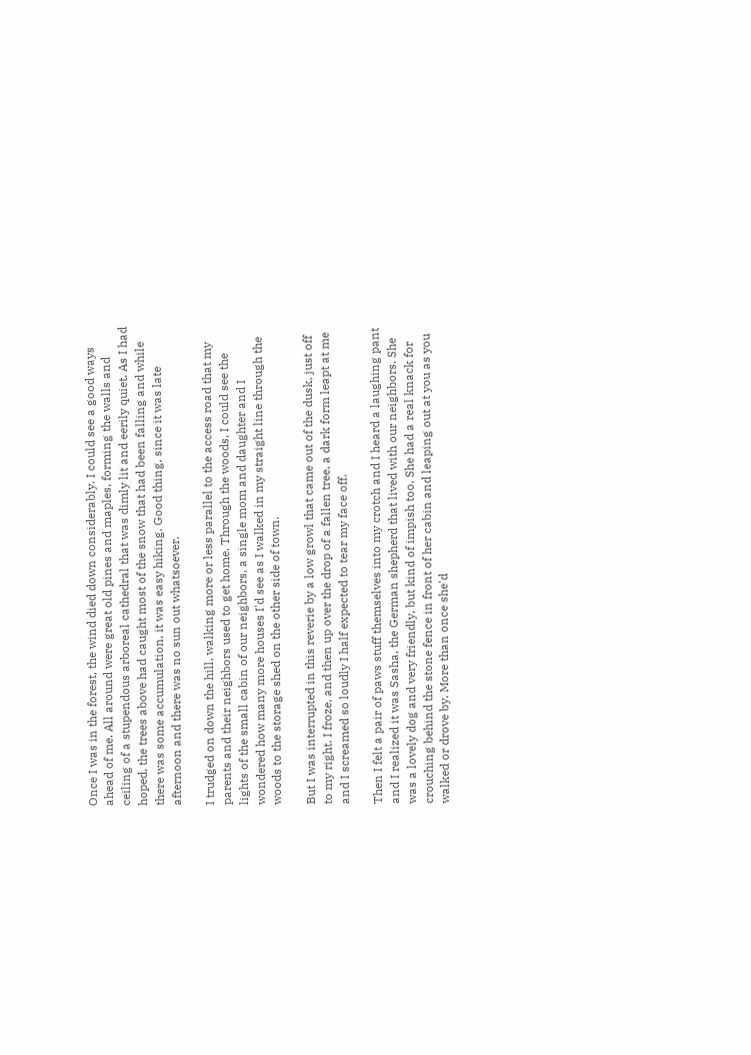Once I was in the forest, the wind died down considerably. I could see a good ways ahead of me. All around were great old pines and maples, forming the walls and ceiling of a stupendous arboreal cathedral that was dimly lit and eerily quiet. As I had hoped, the trees above had caught most of the snow that had been falling and while there was some accumulation, it was easy hiking. Good thing, since it was late afternoon and there was no sun out whatsoever.

I trudged on down the hill, walking more or less parallel to the access road that my parents and their neighbors used to get home. Through the woods, I could see the lights of the small cabin of our neighbors, a single mom and daughter and I wondered how many more houses I'd see as I walked in my straight line through the woods to the storage shed on the other side of town.

But I was interrupted in this reverie by a low growl that came out of the dusk, just off to my right. I froze, and then up over the drop of a fallen tree, a dark form leapt at me and I screamed so loudly I half expected to tear my face off.

Then I felt a pair of paws stuff themselves into my crotch and I heard a laughing pant and I realized it was Sasha, the German shepherd that lived with our neighbors. She was a lovely dog and very friendly, but kind of impish too. She had a real knack for crouching behind the stone fence in front of her cabin and leaping out at you as you walked or drove by. More than once she'd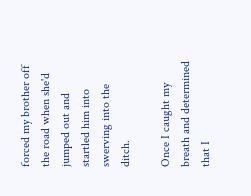forced my brother off the road when she'd jumped out and startled him into swerving into the ditch.

Once I caught my breath and determined that I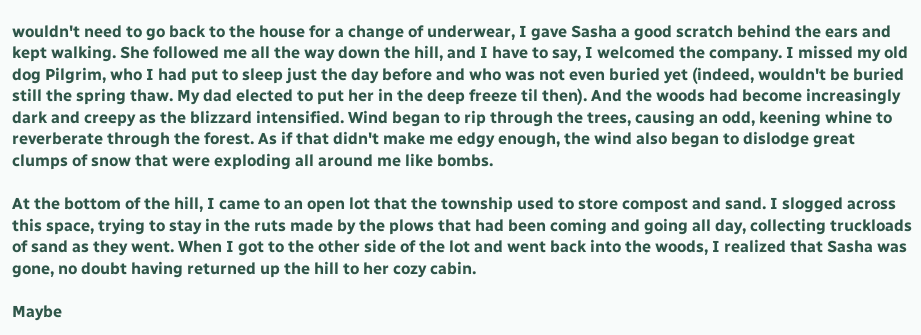wouldn't need to go back to the house for a change of underwear, I gave Sasha a good scratch behind the ears and kept walking. She followed me all the way down the hill, and I have to say, I welcomed the company. I missed my old dog Pilgrim, who I had put to sleep just the day before and who was not even buried yet (indeed, wouldn't be buried still the spring thaw. My dad elected to put her in the deep freeze til then). And the woods had become increasingly dark and creepy as the blizzard intensified. Wind began to rip through the trees, causing an odd, keening whine to reverberate through the forest. As if that didn't make me edgy enough, the wind also began to dislodge great clumps of snow that were exploding all around me like bombs.

At the bottom of the hill, I came to an open lot that the township used to store compost and sand. I slogged across this space, trying to stay in the ruts made by the plows that had been coming and going all day, collecting truckloads of sand as they went. When I got to the other side of the lot and went back into the woods, I realized that Sasha was gone, no doubt having returned up the hill to her cozy cabin.

Maybe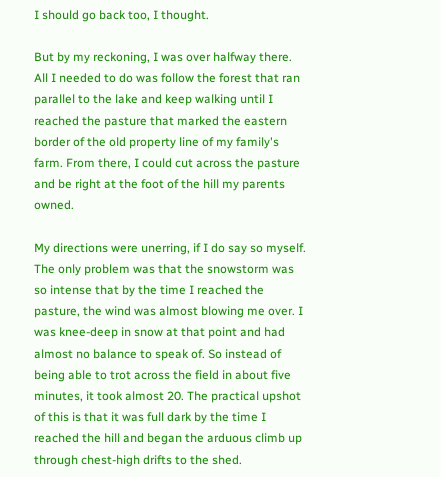I should go back too, I thought.

But by my reckoning, I was over halfway there. All I needed to do was follow the forest that ran parallel to the lake and keep walking until I reached the pasture that marked the eastern border of the old property line of my family's farm. From there, I could cut across the pasture and be right at the foot of the hill my parents owned.

My directions were unerring, if I do say so myself. The only problem was that the snowstorm was so intense that by the time I reached the pasture, the wind was almost blowing me over. I was knee-deep in snow at that point and had almost no balance to speak of. So instead of being able to trot across the field in about five minutes, it took almost 20. The practical upshot of this is that it was full dark by the time I reached the hill and began the arduous climb up through chest-high drifts to the shed.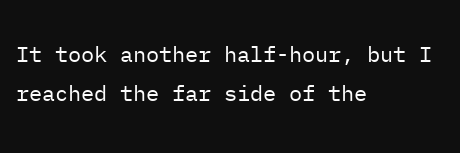It took another half-hour, but I reached the far side of the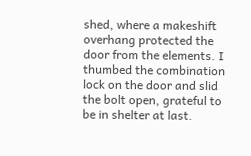shed, where a makeshift overhang protected the door from the elements. I thumbed the combination lock on the door and slid the bolt open, grateful to be in shelter at last.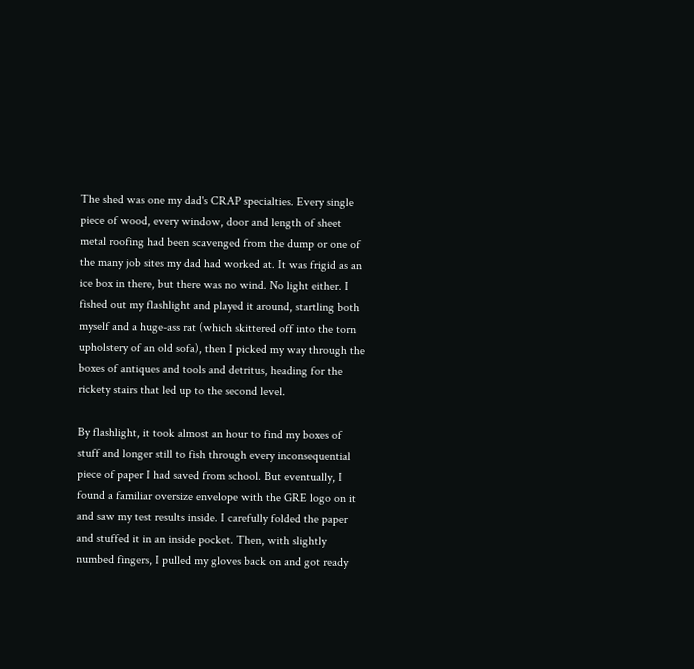The shed was one my dad's CRAP specialties. Every single piece of wood, every window, door and length of sheet metal roofing had been scavenged from the dump or one of the many job sites my dad had worked at. It was frigid as an ice box in there, but there was no wind. No light either. I fished out my flashlight and played it around, startling both myself and a huge-ass rat (which skittered off into the torn upholstery of an old sofa), then I picked my way through the boxes of antiques and tools and detritus, heading for the rickety stairs that led up to the second level.

By flashlight, it took almost an hour to find my boxes of stuff and longer still to fish through every inconsequential piece of paper I had saved from school. But eventually, I found a familiar oversize envelope with the GRE logo on it and saw my test results inside. I carefully folded the paper and stuffed it in an inside pocket. Then, with slightly numbed fingers, I pulled my gloves back on and got ready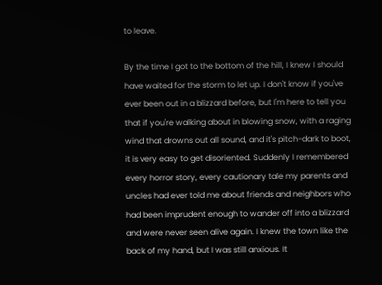to leave.

By the time I got to the bottom of the hill, I knew I should have waited for the storm to let up. I don't know if you've ever been out in a blizzard before, but I'm here to tell you that if you're walking about in blowing snow, with a raging wind that drowns out all sound, and it's pitch-dark to boot, it is very easy to get disoriented. Suddenly I remembered every horror story, every cautionary tale my parents and uncles had ever told me about friends and neighbors who had been imprudent enough to wander off into a blizzard and were never seen alive again. I knew the town like the back of my hand, but I was still anxious. It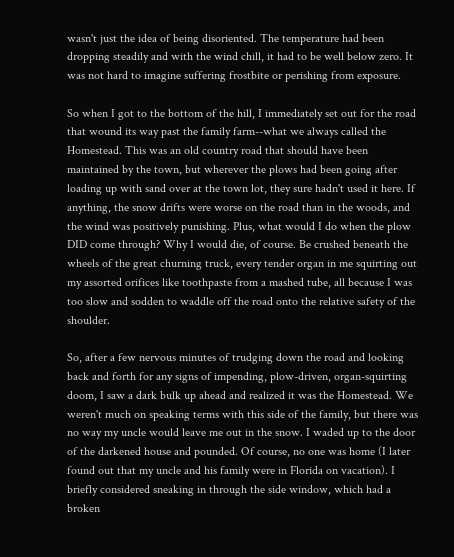wasn't just the idea of being disoriented. The temperature had been dropping steadily and with the wind chill, it had to be well below zero. It was not hard to imagine suffering frostbite or perishing from exposure.

So when I got to the bottom of the hill, I immediately set out for the road that wound its way past the family farm--what we always called the Homestead. This was an old country road that should have been maintained by the town, but wherever the plows had been going after loading up with sand over at the town lot, they sure hadn't used it here. If anything, the snow drifts were worse on the road than in the woods, and the wind was positively punishing. Plus, what would I do when the plow DID come through? Why I would die, of course. Be crushed beneath the wheels of the great churning truck, every tender organ in me squirting out my assorted orifices like toothpaste from a mashed tube, all because I was too slow and sodden to waddle off the road onto the relative safety of the shoulder.

So, after a few nervous minutes of trudging down the road and looking back and forth for any signs of impending, plow-driven, organ-squirting doom, I saw a dark bulk up ahead and realized it was the Homestead. We weren't much on speaking terms with this side of the family, but there was no way my uncle would leave me out in the snow. I waded up to the door of the darkened house and pounded. Of course, no one was home (I later found out that my uncle and his family were in Florida on vacation). I briefly considered sneaking in through the side window, which had a broken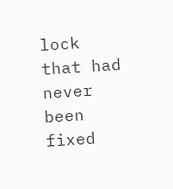lock that had never been fixed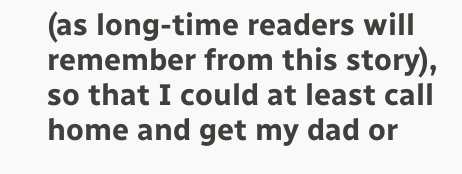(as long-time readers will remember from this story), so that I could at least call home and get my dad or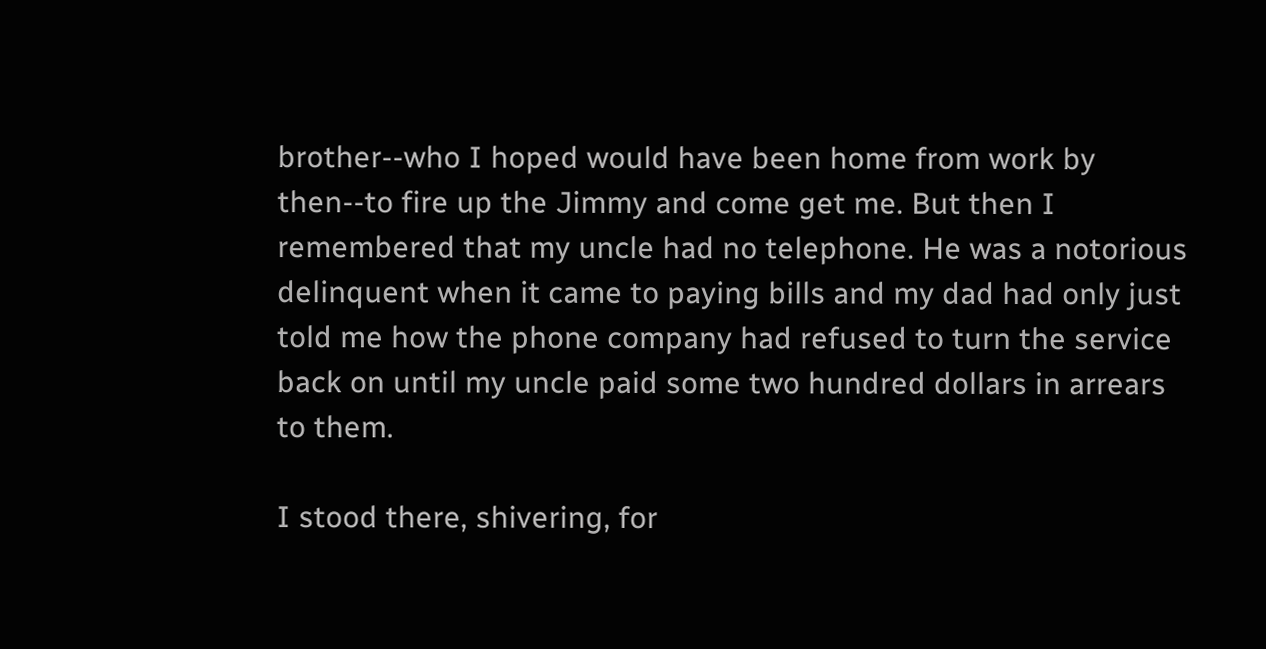brother--who I hoped would have been home from work by then--to fire up the Jimmy and come get me. But then I remembered that my uncle had no telephone. He was a notorious delinquent when it came to paying bills and my dad had only just told me how the phone company had refused to turn the service back on until my uncle paid some two hundred dollars in arrears to them.

I stood there, shivering, for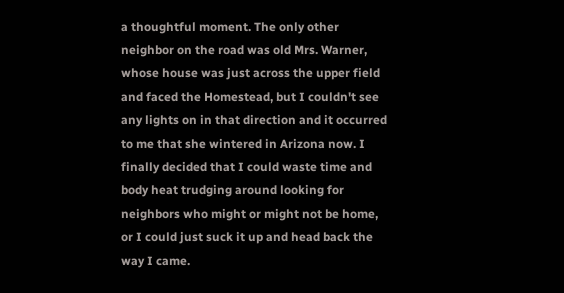a thoughtful moment. The only other neighbor on the road was old Mrs. Warner, whose house was just across the upper field and faced the Homestead, but I couldn't see any lights on in that direction and it occurred to me that she wintered in Arizona now. I finally decided that I could waste time and body heat trudging around looking for neighbors who might or might not be home, or I could just suck it up and head back the way I came.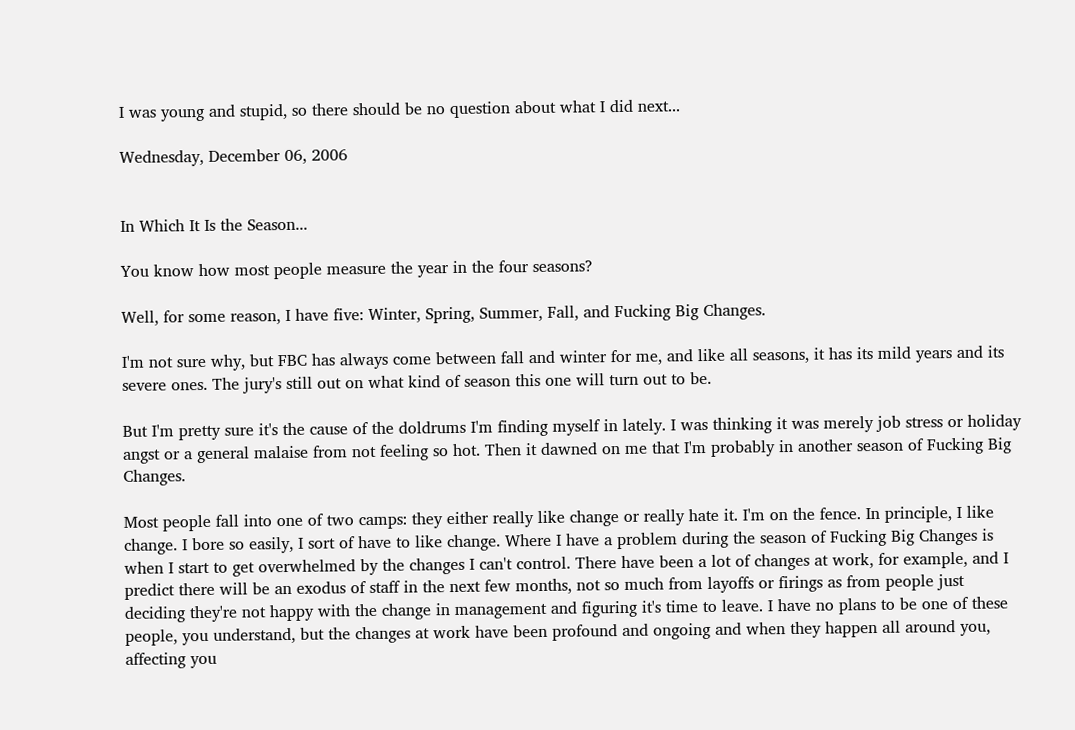I was young and stupid, so there should be no question about what I did next...

Wednesday, December 06, 2006


In Which It Is the Season...

You know how most people measure the year in the four seasons?

Well, for some reason, I have five: Winter, Spring, Summer, Fall, and Fucking Big Changes.

I'm not sure why, but FBC has always come between fall and winter for me, and like all seasons, it has its mild years and its severe ones. The jury's still out on what kind of season this one will turn out to be.

But I'm pretty sure it's the cause of the doldrums I'm finding myself in lately. I was thinking it was merely job stress or holiday angst or a general malaise from not feeling so hot. Then it dawned on me that I'm probably in another season of Fucking Big Changes.

Most people fall into one of two camps: they either really like change or really hate it. I'm on the fence. In principle, I like change. I bore so easily, I sort of have to like change. Where I have a problem during the season of Fucking Big Changes is when I start to get overwhelmed by the changes I can't control. There have been a lot of changes at work, for example, and I predict there will be an exodus of staff in the next few months, not so much from layoffs or firings as from people just deciding they're not happy with the change in management and figuring it's time to leave. I have no plans to be one of these people, you understand, but the changes at work have been profound and ongoing and when they happen all around you, affecting you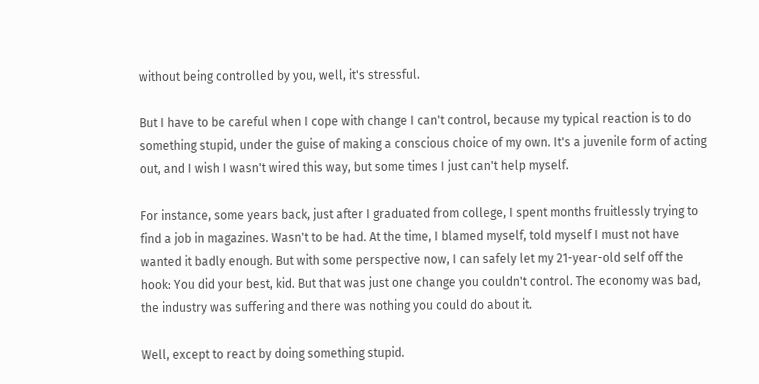without being controlled by you, well, it's stressful.

But I have to be careful when I cope with change I can't control, because my typical reaction is to do something stupid, under the guise of making a conscious choice of my own. It's a juvenile form of acting out, and I wish I wasn't wired this way, but some times I just can't help myself.

For instance, some years back, just after I graduated from college, I spent months fruitlessly trying to find a job in magazines. Wasn't to be had. At the time, I blamed myself, told myself I must not have wanted it badly enough. But with some perspective now, I can safely let my 21-year-old self off the hook: You did your best, kid. But that was just one change you couldn't control. The economy was bad, the industry was suffering and there was nothing you could do about it.

Well, except to react by doing something stupid.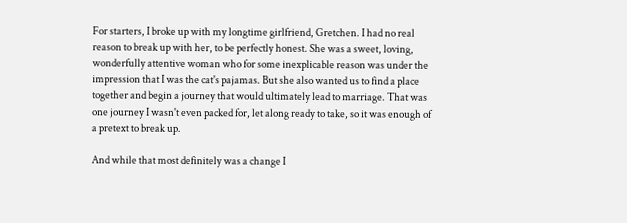For starters, I broke up with my longtime girlfriend, Gretchen. I had no real reason to break up with her, to be perfectly honest. She was a sweet, loving, wonderfully attentive woman who for some inexplicable reason was under the impression that I was the cat's pajamas. But she also wanted us to find a place together and begin a journey that would ultimately lead to marriage. That was one journey I wasn't even packed for, let along ready to take, so it was enough of a pretext to break up.

And while that most definitely was a change I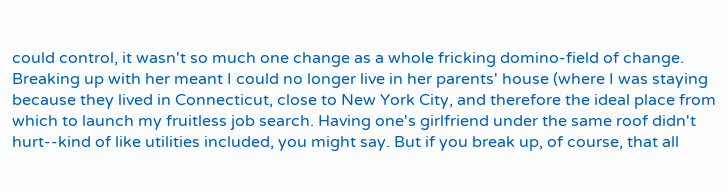could control, it wasn't so much one change as a whole fricking domino-field of change. Breaking up with her meant I could no longer live in her parents' house (where I was staying because they lived in Connecticut, close to New York City, and therefore the ideal place from which to launch my fruitless job search. Having one's girlfriend under the same roof didn't hurt--kind of like utilities included, you might say. But if you break up, of course, that all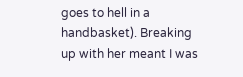goes to hell in a handbasket). Breaking up with her meant I was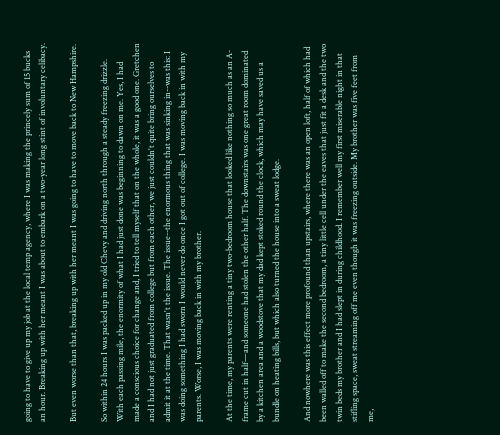going to have to give up my job at the local temp agency, where I was making the princely sum of 15 bucks an hour. Breaking up with her meant I was about to embark on a two-year long stint of involuntary celibacy.

But even worse than that, breaking up with her meant I was going to have to move back to New Hampshire.

So within 24 hours I was packed up in my old Chevy and driving north through a steady freezing drizzle. With each passing mile, the enormity of what I had just done was beginning to dawn on me. Yes, I had made a conscious choice for change and, I tried to tell myself that on the whole, it was a good one. Gretchen and I had not just graduated from college but from each other, we just couldn't quite bring ourselves to admit it at the time. That wasn't the issue. The issue--the enormous thing that was sinking in--was this: I was doing something I had sworn I would never do once I got out of college. I was moving back in with my parents. Worse, I was moving back in with my brother.

At the time, my parents were renting a tiny two-bedroom house that looked like nothing so much as an A-frame cut in half—and someone had stolen the other half. The downstairs was one great room dominated by a kitchen area and a woodstove that my dad kept stoked round the clock, which may have saved us a bundle on heating bills, but which also turned the house into a sweat lodge.

And nowhere was this effect more profound than upstairs, where there was an open loft, half of which had been walled off to make the second bedroom, a tiny little cell under the eaves that just fit a desk and the two twin beds my brother and I had slept in during childhood. I remember well my first miserable night in that stifling space, sweat streaming off me even though it was freezing outside. My brother was five feet from me,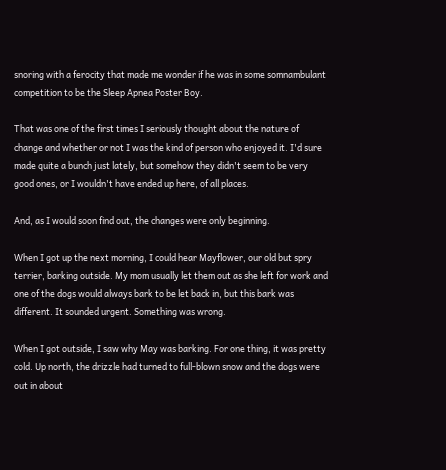snoring with a ferocity that made me wonder if he was in some somnambulant competition to be the Sleep Apnea Poster Boy.

That was one of the first times I seriously thought about the nature of change and whether or not I was the kind of person who enjoyed it. I'd sure made quite a bunch just lately, but somehow they didn't seem to be very good ones, or I wouldn't have ended up here, of all places.

And, as I would soon find out, the changes were only beginning.

When I got up the next morning, I could hear Mayflower, our old but spry terrier, barking outside. My mom usually let them out as she left for work and one of the dogs would always bark to be let back in, but this bark was different. It sounded urgent. Something was wrong.

When I got outside, I saw why May was barking. For one thing, it was pretty cold. Up north, the drizzle had turned to full-blown snow and the dogs were out in about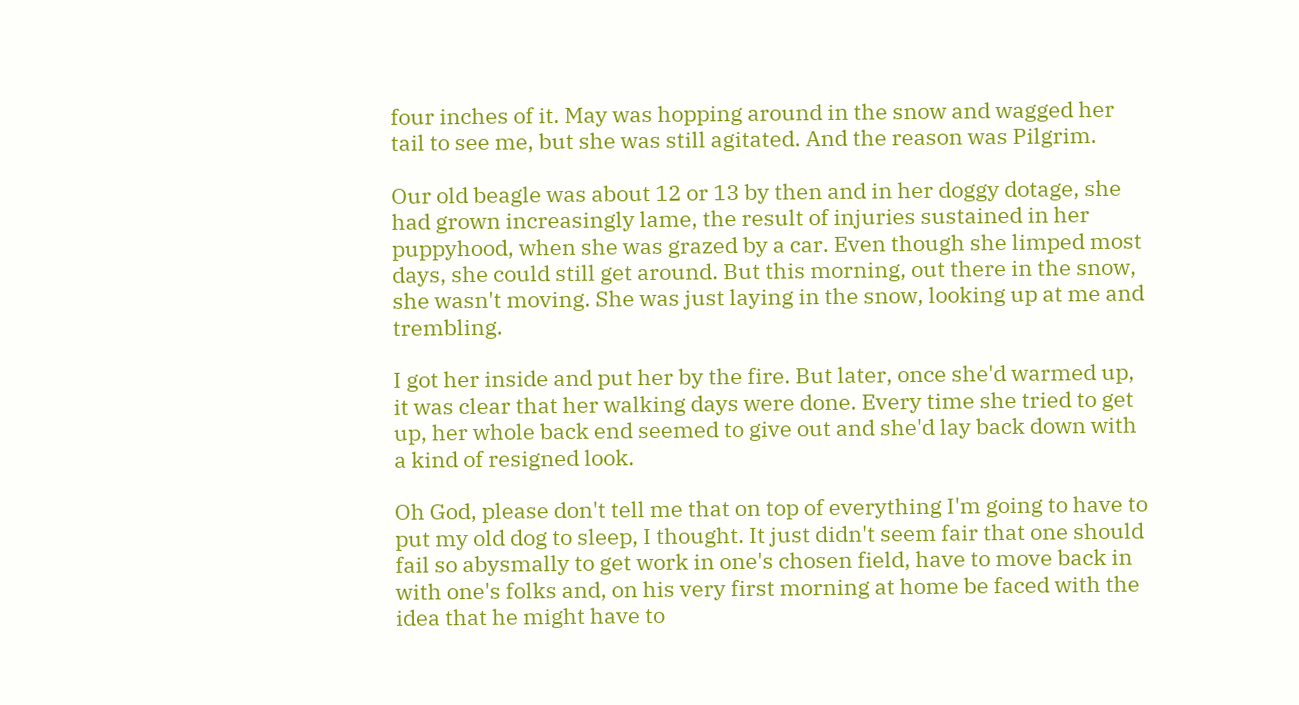four inches of it. May was hopping around in the snow and wagged her tail to see me, but she was still agitated. And the reason was Pilgrim.

Our old beagle was about 12 or 13 by then and in her doggy dotage, she had grown increasingly lame, the result of injuries sustained in her puppyhood, when she was grazed by a car. Even though she limped most days, she could still get around. But this morning, out there in the snow, she wasn't moving. She was just laying in the snow, looking up at me and trembling.

I got her inside and put her by the fire. But later, once she'd warmed up, it was clear that her walking days were done. Every time she tried to get up, her whole back end seemed to give out and she'd lay back down with a kind of resigned look.

Oh God, please don't tell me that on top of everything I'm going to have to put my old dog to sleep, I thought. It just didn't seem fair that one should fail so abysmally to get work in one's chosen field, have to move back in with one's folks and, on his very first morning at home be faced with the idea that he might have to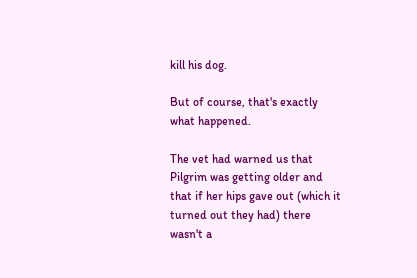kill his dog.

But of course, that's exactly what happened.

The vet had warned us that Pilgrim was getting older and that if her hips gave out (which it turned out they had) there wasn't a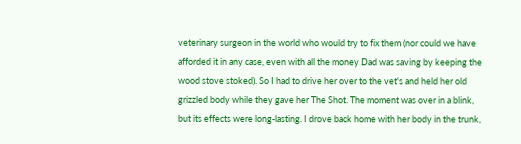veterinary surgeon in the world who would try to fix them (nor could we have afforded it in any case, even with all the money Dad was saving by keeping the wood stove stoked). So I had to drive her over to the vet's and held her old grizzled body while they gave her The Shot. The moment was over in a blink, but its effects were long-lasting. I drove back home with her body in the trunk,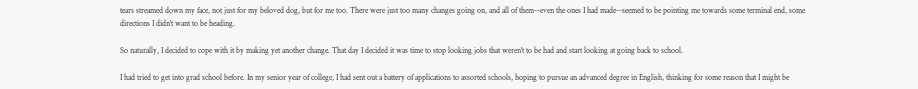tears streamed down my face, not just for my beloved dog, but for me too. There were just too many changes going on, and all of them--even the ones I had made--seemed to be pointing me towards some terminal end, some directions I didn't want to be heading.

So naturally, I decided to cope with it by making yet another change. That day I decided it was time to stop looking jobs that weren't to be had and start looking at going back to school.

I had tried to get into grad school before. In my senior year of college, I had sent out a battery of applications to assorted schools, hoping to pursue an advanced degree in English, thinking for some reason that I might be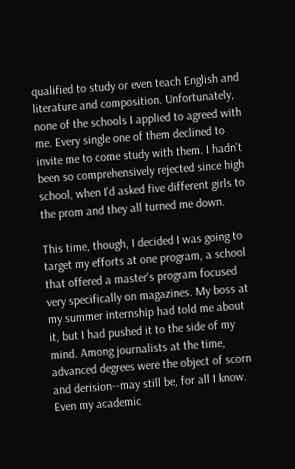qualified to study or even teach English and literature and composition. Unfortunately, none of the schools I applied to agreed with me. Every single one of them declined to invite me to come study with them. I hadn't been so comprehensively rejected since high school, when I'd asked five different girls to the prom and they all turned me down.

This time, though, I decided I was going to target my efforts at one program, a school that offered a master's program focused very specifically on magazines. My boss at my summer internship had told me about it, but I had pushed it to the side of my mind. Among journalists at the time, advanced degrees were the object of scorn and derision--may still be, for all I know. Even my academic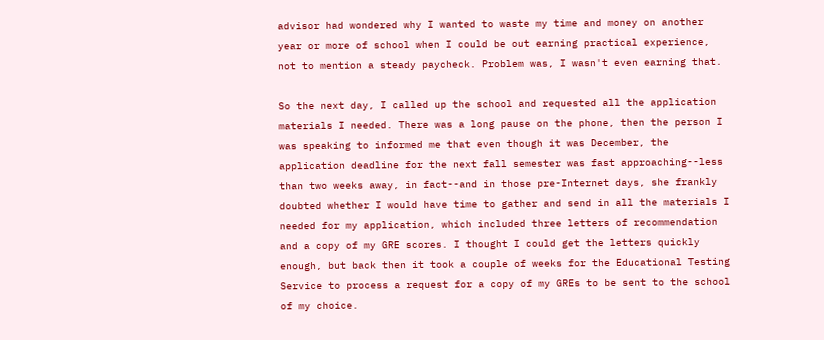advisor had wondered why I wanted to waste my time and money on another year or more of school when I could be out earning practical experience, not to mention a steady paycheck. Problem was, I wasn't even earning that.

So the next day, I called up the school and requested all the application materials I needed. There was a long pause on the phone, then the person I was speaking to informed me that even though it was December, the application deadline for the next fall semester was fast approaching--less than two weeks away, in fact--and in those pre-Internet days, she frankly doubted whether I would have time to gather and send in all the materials I needed for my application, which included three letters of recommendation and a copy of my GRE scores. I thought I could get the letters quickly enough, but back then it took a couple of weeks for the Educational Testing Service to process a request for a copy of my GREs to be sent to the school of my choice.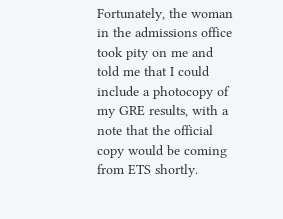Fortunately, the woman in the admissions office took pity on me and told me that I could include a photocopy of my GRE results, with a note that the official copy would be coming from ETS shortly.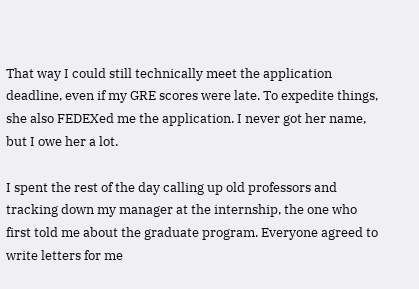That way I could still technically meet the application deadline, even if my GRE scores were late. To expedite things, she also FEDEXed me the application. I never got her name, but I owe her a lot.

I spent the rest of the day calling up old professors and tracking down my manager at the internship, the one who first told me about the graduate program. Everyone agreed to write letters for me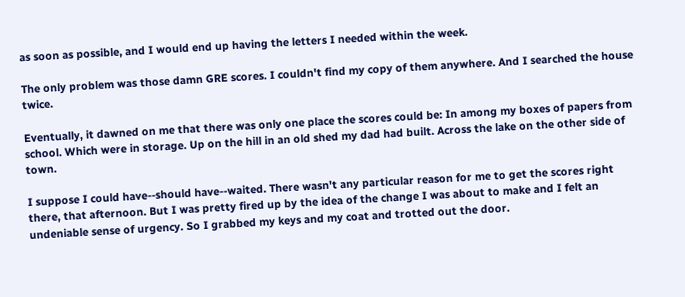as soon as possible, and I would end up having the letters I needed within the week.

The only problem was those damn GRE scores. I couldn't find my copy of them anywhere. And I searched the house twice.

Eventually, it dawned on me that there was only one place the scores could be: In among my boxes of papers from school. Which were in storage. Up on the hill in an old shed my dad had built. Across the lake on the other side of town.

I suppose I could have--should have--waited. There wasn't any particular reason for me to get the scores right there, that afternoon. But I was pretty fired up by the idea of the change I was about to make and I felt an undeniable sense of urgency. So I grabbed my keys and my coat and trotted out the door.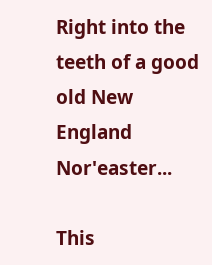Right into the teeth of a good old New England Nor'easter...

This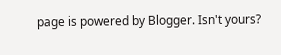page is powered by Blogger. Isn't yours?